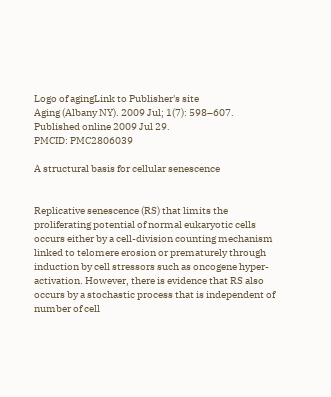Logo of agingLink to Publisher's site
Aging (Albany NY). 2009 Jul; 1(7): 598–607.
Published online 2009 Jul 29.
PMCID: PMC2806039

A structural basis for cellular senescence


Replicative senescence (RS) that limits the proliferating potential of normal eukaryotic cells occurs either by a cell-division counting mechanism linked to telomere erosion or prematurely through induction by cell stressors such as oncogene hyper-activation. However, there is evidence that RS also occurs by a stochastic process that is independent of number of cell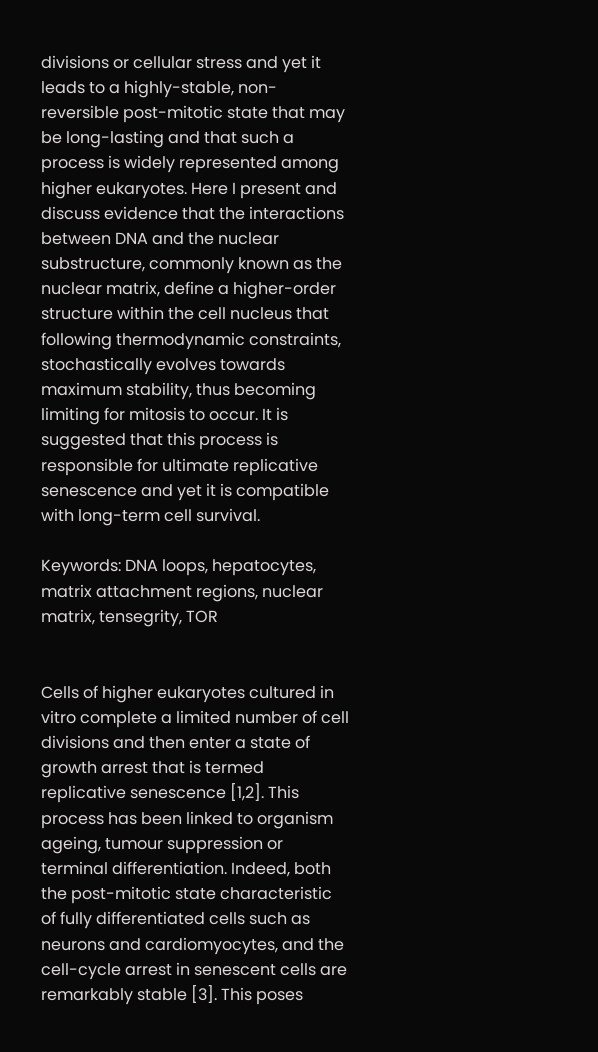divisions or cellular stress and yet it leads to a highly-stable, non-reversible post-mitotic state that may be long-lasting and that such a process is widely represented among higher eukaryotes. Here I present and discuss evidence that the interactions between DNA and the nuclear substructure, commonly known as the nuclear matrix, define a higher-order structure within the cell nucleus that following thermodynamic constraints, stochastically evolves towards maximum stability, thus becoming limiting for mitosis to occur. It is suggested that this process is responsible for ultimate replicative senescence and yet it is compatible with long-term cell survival.

Keywords: DNA loops, hepatocytes, matrix attachment regions, nuclear matrix, tensegrity, TOR


Cells of higher eukaryotes cultured in vitro complete a limited number of cell divisions and then enter a state of growth arrest that is termed replicative senescence [1,2]. This process has been linked to organism ageing, tumour suppression or terminal differentiation. Indeed, both the post-mitotic state characteristic of fully differentiated cells such as neurons and cardiomyocytes, and the cell-cycle arrest in senescent cells are remarkably stable [3]. This poses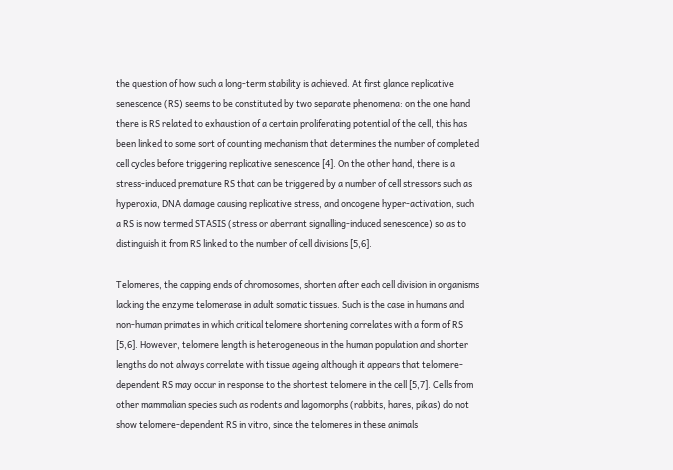the question of how such a long-term stability is achieved. At first glance replicative senescence (RS) seems to be constituted by two separate phenomena: on the one hand there is RS related to exhaustion of a certain proliferating potential of the cell, this has been linked to some sort of counting mechanism that determines the number of completed cell cycles before triggering replicative senescence [4]. On the other hand, there is a stress-induced premature RS that can be triggered by a number of cell stressors such as hyperoxia, DNA damage causing replicative stress, and oncogene hyper-activation, such a RS is now termed STASIS (stress or aberrant signalling-induced senescence) so as to distinguish it from RS linked to the number of cell divisions [5,6].

Telomeres, the capping ends of chromosomes, shorten after each cell division in organisms lacking the enzyme telomerase in adult somatic tissues. Such is the case in humans and non-human primates in which critical telomere shortening correlates with a form of RS [5,6]. However, telomere length is heterogeneous in the human population and shorter lengths do not always correlate with tissue ageing although it appears that telomere-dependent RS may occur in response to the shortest telomere in the cell [5,7]. Cells from other mammalian species such as rodents and lagomorphs (rabbits, hares, pikas) do not show telomere-dependent RS in vitro, since the telomeres in these animals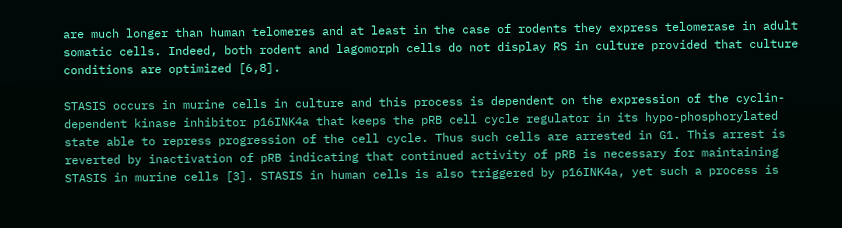are much longer than human telomeres and at least in the case of rodents they express telomerase in adult somatic cells. Indeed, both rodent and lagomorph cells do not display RS in culture provided that culture conditions are optimized [6,8].

STASIS occurs in murine cells in culture and this process is dependent on the expression of the cyclin-dependent kinase inhibitor p16INK4a that keeps the pRB cell cycle regulator in its hypo-phosphorylated state able to repress progression of the cell cycle. Thus such cells are arrested in G1. This arrest is reverted by inactivation of pRB indicating that continued activity of pRB is necessary for maintaining STASIS in murine cells [3]. STASIS in human cells is also triggered by p16INK4a, yet such a process is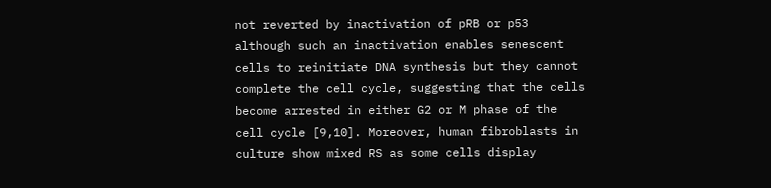not reverted by inactivation of pRB or p53 although such an inactivation enables senescent cells to reinitiate DNA synthesis but they cannot complete the cell cycle, suggesting that the cells become arrested in either G2 or M phase of the cell cycle [9,10]. Moreover, human fibroblasts in culture show mixed RS as some cells display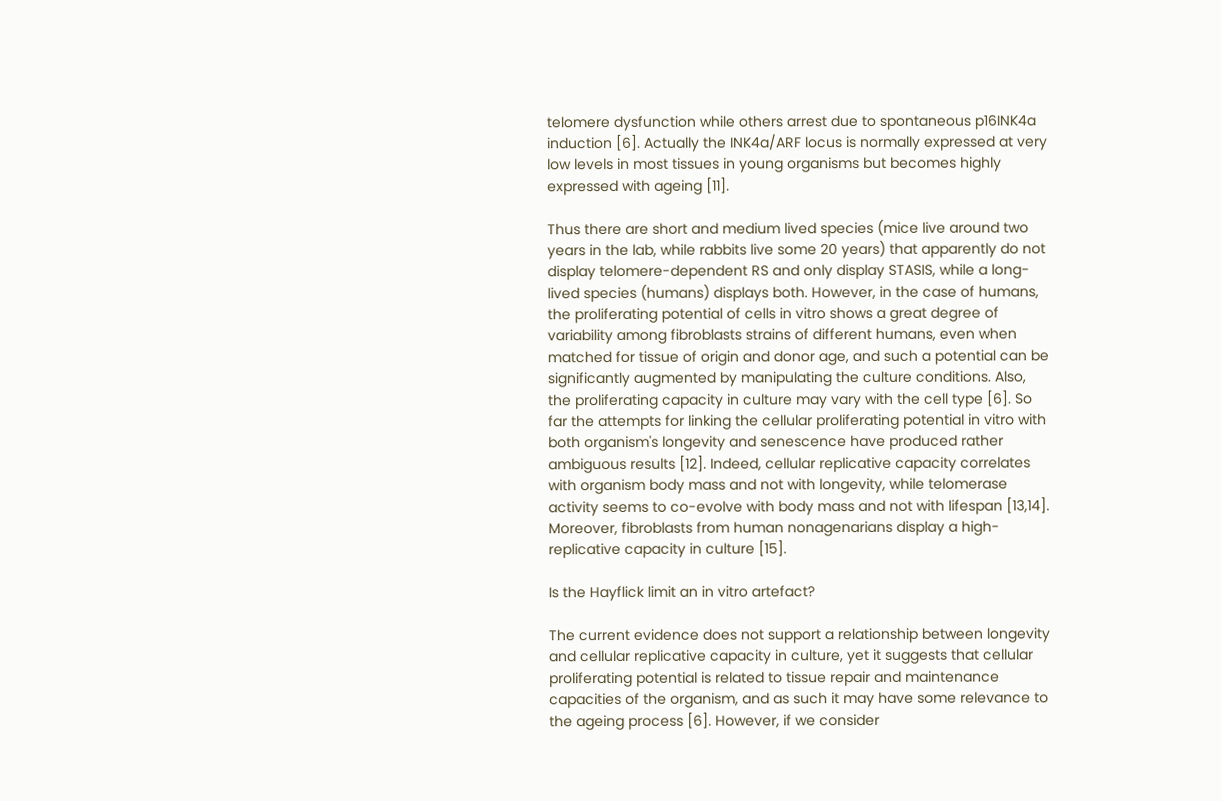telomere dysfunction while others arrest due to spontaneous p16INK4a induction [6]. Actually the INK4a/ARF locus is normally expressed at very low levels in most tissues in young organisms but becomes highly expressed with ageing [11].

Thus there are short and medium lived species (mice live around two years in the lab, while rabbits live some 20 years) that apparently do not display telomere-dependent RS and only display STASIS, while a long-lived species (humans) displays both. However, in the case of humans, the proliferating potential of cells in vitro shows a great degree of variability among fibroblasts strains of different humans, even when matched for tissue of origin and donor age, and such a potential can be significantly augmented by manipulating the culture conditions. Also, the proliferating capacity in culture may vary with the cell type [6]. So far the attempts for linking the cellular proliferating potential in vitro with both organism's longevity and senescence have produced rather ambiguous results [12]. Indeed, cellular replicative capacity correlates with organism body mass and not with longevity, while telomerase activity seems to co-evolve with body mass and not with lifespan [13,14]. Moreover, fibroblasts from human nonagenarians display a high-replicative capacity in culture [15].

Is the Hayflick limit an in vitro artefact?

The current evidence does not support a relationship between longevity and cellular replicative capacity in culture, yet it suggests that cellular proliferating potential is related to tissue repair and maintenance capacities of the organism, and as such it may have some relevance to the ageing process [6]. However, if we consider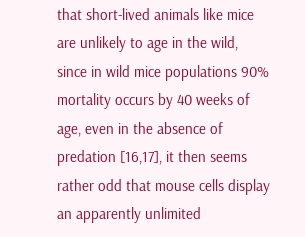that short-lived animals like mice are unlikely to age in the wild, since in wild mice populations 90% mortality occurs by 40 weeks of age, even in the absence of predation [16,17], it then seems rather odd that mouse cells display an apparently unlimited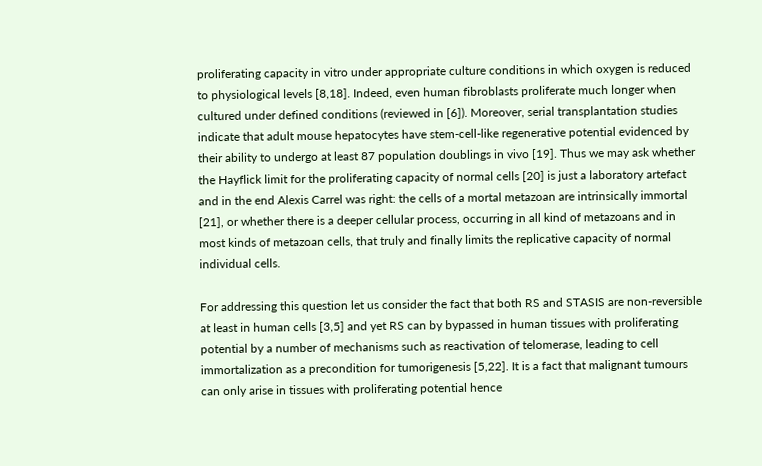proliferating capacity in vitro under appropriate culture conditions in which oxygen is reduced to physiological levels [8,18]. Indeed, even human fibroblasts proliferate much longer when cultured under defined conditions (reviewed in [6]). Moreover, serial transplantation studies indicate that adult mouse hepatocytes have stem-cell-like regenerative potential evidenced by their ability to undergo at least 87 population doublings in vivo [19]. Thus we may ask whether the Hayflick limit for the proliferating capacity of normal cells [20] is just a laboratory artefact and in the end Alexis Carrel was right: the cells of a mortal metazoan are intrinsically immortal [21], or whether there is a deeper cellular process, occurring in all kind of metazoans and in most kinds of metazoan cells, that truly and finally limits the replicative capacity of normal individual cells.

For addressing this question let us consider the fact that both RS and STASIS are non-reversible at least in human cells [3,5] and yet RS can by bypassed in human tissues with proliferating potential by a number of mechanisms such as reactivation of telomerase, leading to cell immortalization as a precondition for tumorigenesis [5,22]. It is a fact that malignant tumours can only arise in tissues with proliferating potential hence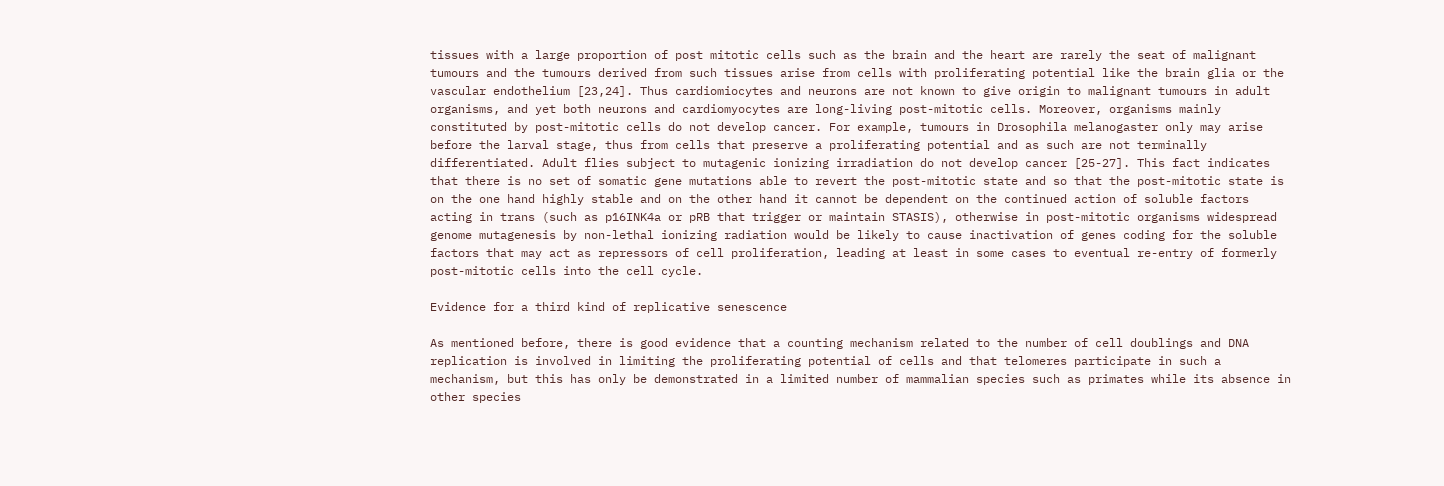tissues with a large proportion of post mitotic cells such as the brain and the heart are rarely the seat of malignant tumours and the tumours derived from such tissues arise from cells with proliferating potential like the brain glia or the vascular endothelium [23,24]. Thus cardiomiocytes and neurons are not known to give origin to malignant tumours in adult organisms, and yet both neurons and cardiomyocytes are long-living post-mitotic cells. Moreover, organisms mainly constituted by post-mitotic cells do not develop cancer. For example, tumours in Drosophila melanogaster only may arise before the larval stage, thus from cells that preserve a proliferating potential and as such are not terminally differentiated. Adult flies subject to mutagenic ionizing irradiation do not develop cancer [25-27]. This fact indicates that there is no set of somatic gene mutations able to revert the post-mitotic state and so that the post-mitotic state is on the one hand highly stable and on the other hand it cannot be dependent on the continued action of soluble factors acting in trans (such as p16INK4a or pRB that trigger or maintain STASIS), otherwise in post-mitotic organisms widespread genome mutagenesis by non-lethal ionizing radiation would be likely to cause inactivation of genes coding for the soluble factors that may act as repressors of cell proliferation, leading at least in some cases to eventual re-entry of formerly post-mitotic cells into the cell cycle.

Evidence for a third kind of replicative senescence

As mentioned before, there is good evidence that a counting mechanism related to the number of cell doublings and DNA replication is involved in limiting the proliferating potential of cells and that telomeres participate in such a mechanism, but this has only be demonstrated in a limited number of mammalian species such as primates while its absence in other species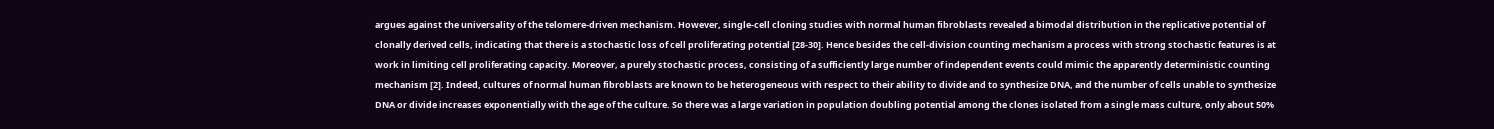argues against the universality of the telomere-driven mechanism. However, single-cell cloning studies with normal human fibroblasts revealed a bimodal distribution in the replicative potential of clonally derived cells, indicating that there is a stochastic loss of cell proliferating potential [28-30]. Hence besides the cell-division counting mechanism a process with strong stochastic features is at work in limiting cell proliferating capacity. Moreover, a purely stochastic process, consisting of a sufficiently large number of independent events could mimic the apparently deterministic counting mechanism [2]. Indeed, cultures of normal human fibroblasts are known to be heterogeneous with respect to their ability to divide and to synthesize DNA, and the number of cells unable to synthesize DNA or divide increases exponentially with the age of the culture. So there was a large variation in population doubling potential among the clones isolated from a single mass culture, only about 50%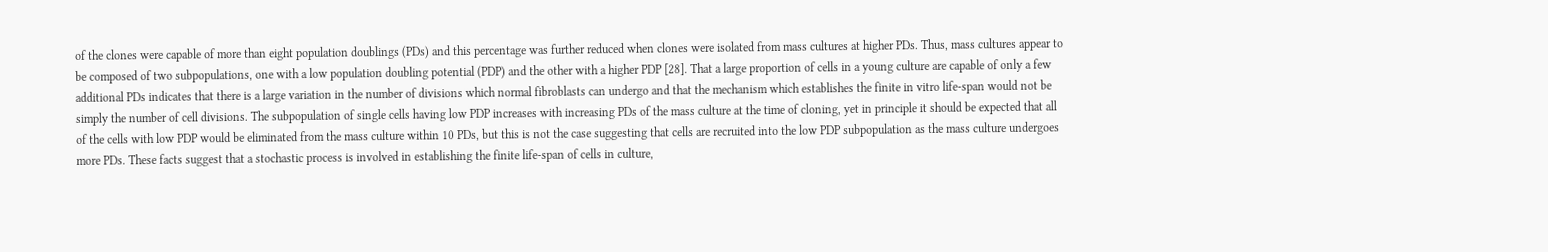of the clones were capable of more than eight population doublings (PDs) and this percentage was further reduced when clones were isolated from mass cultures at higher PDs. Thus, mass cultures appear to be composed of two subpopulations, one with a low population doubling potential (PDP) and the other with a higher PDP [28]. That a large proportion of cells in a young culture are capable of only a few additional PDs indicates that there is a large variation in the number of divisions which normal fibroblasts can undergo and that the mechanism which establishes the finite in vitro life-span would not be simply the number of cell divisions. The subpopulation of single cells having low PDP increases with increasing PDs of the mass culture at the time of cloning, yet in principle it should be expected that all of the cells with low PDP would be eliminated from the mass culture within 10 PDs, but this is not the case suggesting that cells are recruited into the low PDP subpopulation as the mass culture undergoes more PDs. These facts suggest that a stochastic process is involved in establishing the finite life-span of cells in culture,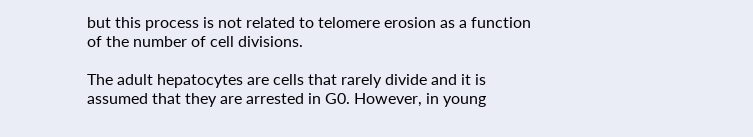but this process is not related to telomere erosion as a function of the number of cell divisions.

The adult hepatocytes are cells that rarely divide and it is assumed that they are arrested in G0. However, in young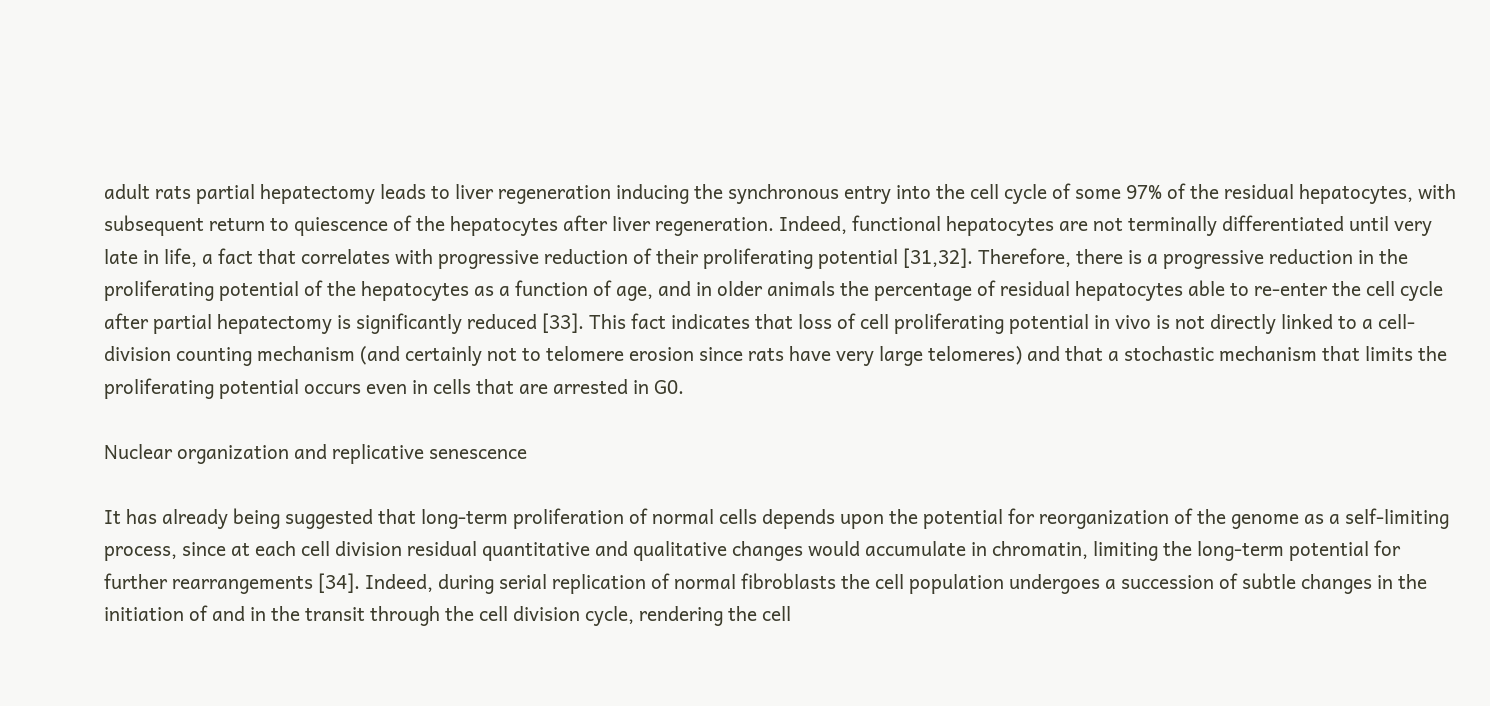adult rats partial hepatectomy leads to liver regeneration inducing the synchronous entry into the cell cycle of some 97% of the residual hepatocytes, with subsequent return to quiescence of the hepatocytes after liver regeneration. Indeed, functional hepatocytes are not terminally differentiated until very late in life, a fact that correlates with progressive reduction of their proliferating potential [31,32]. Therefore, there is a progressive reduction in the proliferating potential of the hepatocytes as a function of age, and in older animals the percentage of residual hepatocytes able to re-enter the cell cycle after partial hepatectomy is significantly reduced [33]. This fact indicates that loss of cell proliferating potential in vivo is not directly linked to a cell-division counting mechanism (and certainly not to telomere erosion since rats have very large telomeres) and that a stochastic mechanism that limits the proliferating potential occurs even in cells that are arrested in G0.

Nuclear organization and replicative senescence

It has already being suggested that long-term proliferation of normal cells depends upon the potential for reorganization of the genome as a self-limiting process, since at each cell division residual quantitative and qualitative changes would accumulate in chromatin, limiting the long-term potential for further rearrangements [34]. Indeed, during serial replication of normal fibroblasts the cell population undergoes a succession of subtle changes in the initiation of and in the transit through the cell division cycle, rendering the cell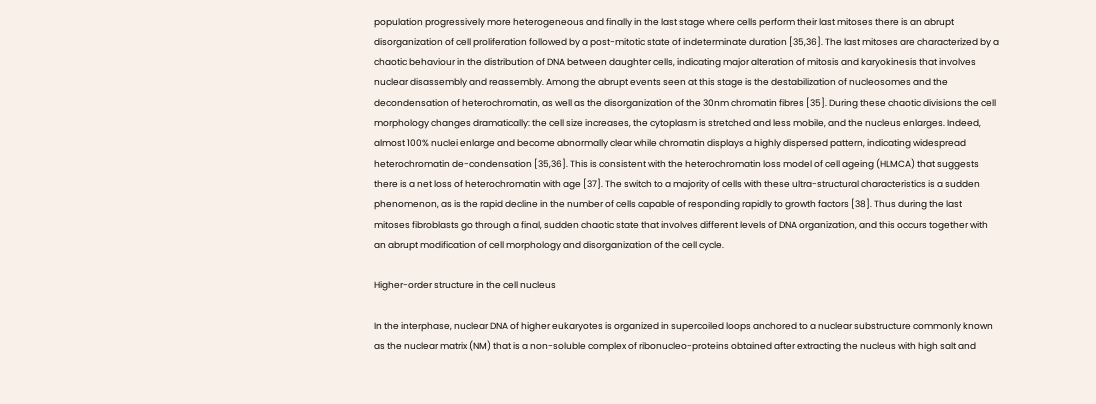population progressively more heterogeneous and finally in the last stage where cells perform their last mitoses there is an abrupt disorganization of cell proliferation followed by a post-mitotic state of indeterminate duration [35,36]. The last mitoses are characterized by a chaotic behaviour in the distribution of DNA between daughter cells, indicating major alteration of mitosis and karyokinesis that involves nuclear disassembly and reassembly. Among the abrupt events seen at this stage is the destabilization of nucleosomes and the decondensation of heterochromatin, as well as the disorganization of the 30nm chromatin fibres [35]. During these chaotic divisions the cell morphology changes dramatically: the cell size increases, the cytoplasm is stretched and less mobile, and the nucleus enlarges. Indeed, almost 100% nuclei enlarge and become abnormally clear while chromatin displays a highly dispersed pattern, indicating widespread heterochromatin de-condensation [35,36]. This is consistent with the heterochromatin loss model of cell ageing (HLMCA) that suggests there is a net loss of heterochromatin with age [37]. The switch to a majority of cells with these ultra-structural characteristics is a sudden phenomenon, as is the rapid decline in the number of cells capable of responding rapidly to growth factors [38]. Thus during the last mitoses fibroblasts go through a final, sudden chaotic state that involves different levels of DNA organization, and this occurs together with an abrupt modification of cell morphology and disorganization of the cell cycle.

Higher-order structure in the cell nucleus

In the interphase, nuclear DNA of higher eukaryotes is organized in supercoiled loops anchored to a nuclear substructure commonly known as the nuclear matrix (NM) that is a non-soluble complex of ribonucleo-proteins obtained after extracting the nucleus with high salt and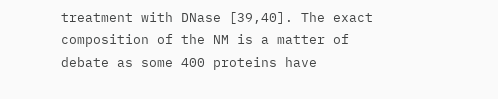treatment with DNase [39,40]. The exact composition of the NM is a matter of debate as some 400 proteins have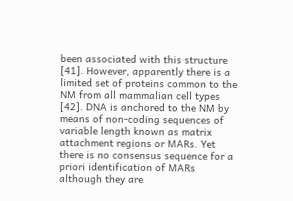been associated with this structure [41]. However, apparently there is a limited set of proteins common to the NM from all mammalian cell types [42]. DNA is anchored to the NM by means of non-coding sequences of variable length known as matrix attachment regions or MARs. Yet there is no consensus sequence for a priori identification of MARs although they are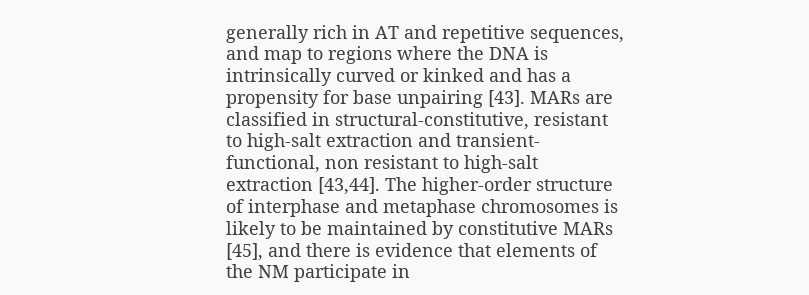generally rich in AT and repetitive sequences, and map to regions where the DNA is intrinsically curved or kinked and has a propensity for base unpairing [43]. MARs are classified in structural-constitutive, resistant to high-salt extraction and transient-functional, non resistant to high-salt extraction [43,44]. The higher-order structure of interphase and metaphase chromosomes is likely to be maintained by constitutive MARs [45], and there is evidence that elements of the NM participate in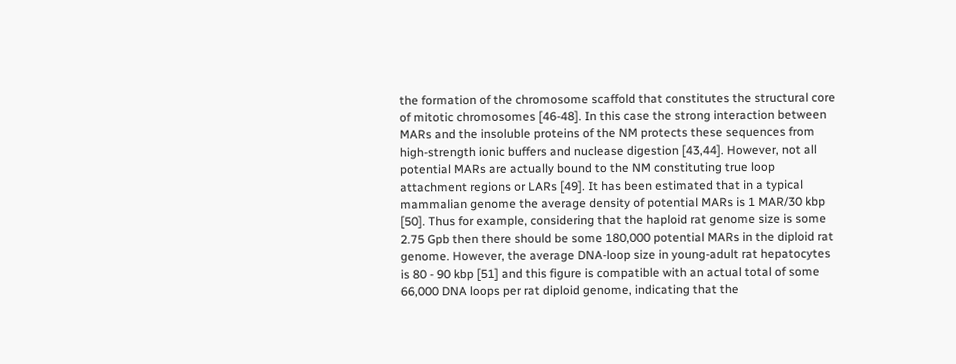the formation of the chromosome scaffold that constitutes the structural core of mitotic chromosomes [46-48]. In this case the strong interaction between MARs and the insoluble proteins of the NM protects these sequences from high-strength ionic buffers and nuclease digestion [43,44]. However, not all potential MARs are actually bound to the NM constituting true loop attachment regions or LARs [49]. It has been estimated that in a typical mammalian genome the average density of potential MARs is 1 MAR/30 kbp [50]. Thus for example, considering that the haploid rat genome size is some 2.75 Gpb then there should be some 180,000 potential MARs in the diploid rat genome. However, the average DNA-loop size in young-adult rat hepatocytes is 80 - 90 kbp [51] and this figure is compatible with an actual total of some 66,000 DNA loops per rat diploid genome, indicating that the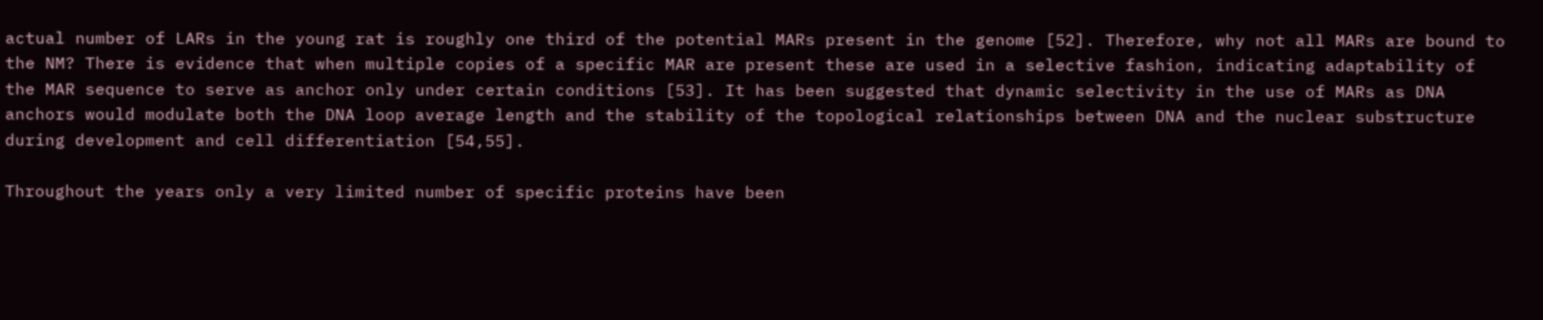actual number of LARs in the young rat is roughly one third of the potential MARs present in the genome [52]. Therefore, why not all MARs are bound to the NM? There is evidence that when multiple copies of a specific MAR are present these are used in a selective fashion, indicating adaptability of the MAR sequence to serve as anchor only under certain conditions [53]. It has been suggested that dynamic selectivity in the use of MARs as DNA anchors would modulate both the DNA loop average length and the stability of the topological relationships between DNA and the nuclear substructure during development and cell differentiation [54,55].

Throughout the years only a very limited number of specific proteins have been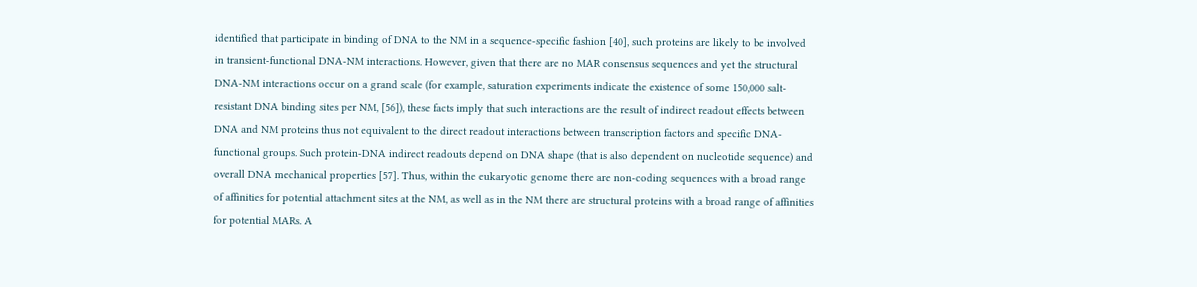identified that participate in binding of DNA to the NM in a sequence-specific fashion [40], such proteins are likely to be involved in transient-functional DNA-NM interactions. However, given that there are no MAR consensus sequences and yet the structural DNA-NM interactions occur on a grand scale (for example, saturation experiments indicate the existence of some 150,000 salt-resistant DNA binding sites per NM, [56]), these facts imply that such interactions are the result of indirect readout effects between DNA and NM proteins thus not equivalent to the direct readout interactions between transcription factors and specific DNA-functional groups. Such protein-DNA indirect readouts depend on DNA shape (that is also dependent on nucleotide sequence) and overall DNA mechanical properties [57]. Thus, within the eukaryotic genome there are non-coding sequences with a broad range of affinities for potential attachment sites at the NM, as well as in the NM there are structural proteins with a broad range of affinities for potential MARs. A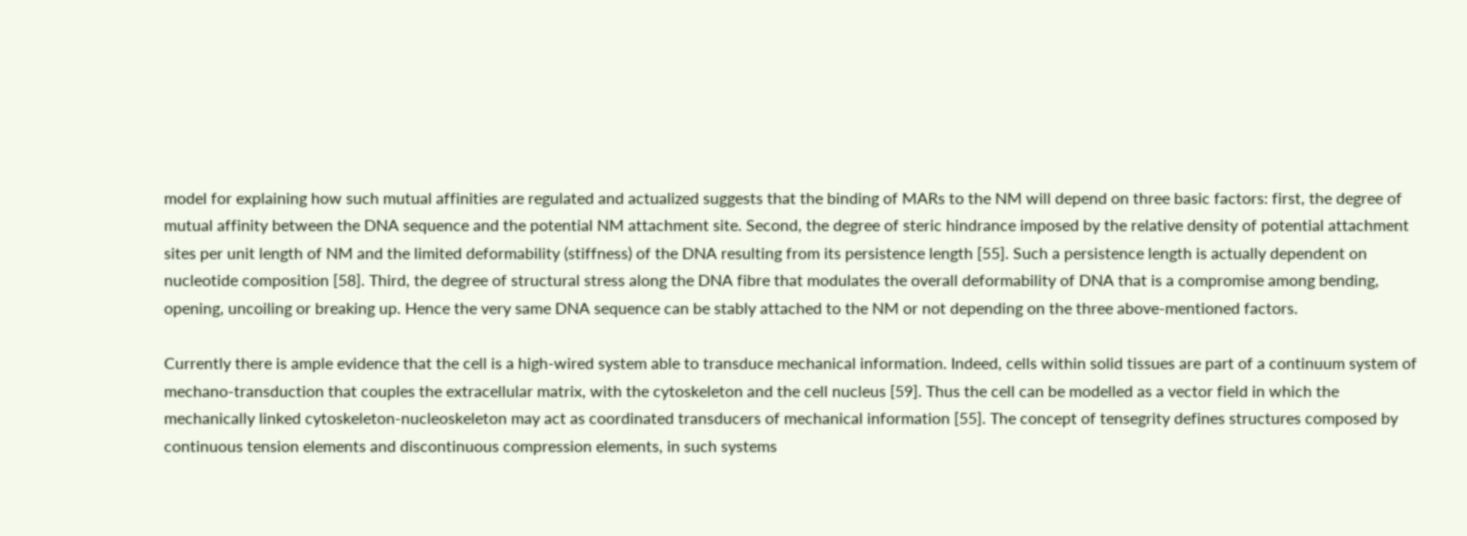model for explaining how such mutual affinities are regulated and actualized suggests that the binding of MARs to the NM will depend on three basic factors: first, the degree of mutual affinity between the DNA sequence and the potential NM attachment site. Second, the degree of steric hindrance imposed by the relative density of potential attachment sites per unit length of NM and the limited deformability (stiffness) of the DNA resulting from its persistence length [55]. Such a persistence length is actually dependent on nucleotide composition [58]. Third, the degree of structural stress along the DNA fibre that modulates the overall deformability of DNA that is a compromise among bending, opening, uncoiling or breaking up. Hence the very same DNA sequence can be stably attached to the NM or not depending on the three above-mentioned factors.

Currently there is ample evidence that the cell is a high-wired system able to transduce mechanical information. Indeed, cells within solid tissues are part of a continuum system of mechano-transduction that couples the extracellular matrix, with the cytoskeleton and the cell nucleus [59]. Thus the cell can be modelled as a vector field in which the mechanically linked cytoskeleton-nucleoskeleton may act as coordinated transducers of mechanical information [55]. The concept of tensegrity defines structures composed by continuous tension elements and discontinuous compression elements, in such systems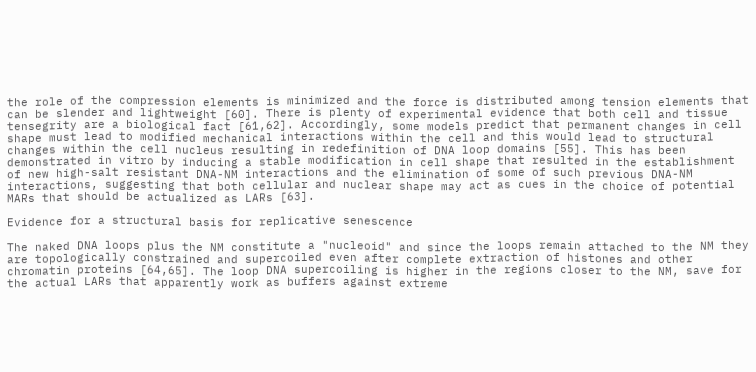the role of the compression elements is minimized and the force is distributed among tension elements that can be slender and lightweight [60]. There is plenty of experimental evidence that both cell and tissue tensegrity are a biological fact [61,62]. Accordingly, some models predict that permanent changes in cell shape must lead to modified mechanical interactions within the cell and this would lead to structural changes within the cell nucleus resulting in redefinition of DNA loop domains [55]. This has been demonstrated in vitro by inducing a stable modification in cell shape that resulted in the establishment of new high-salt resistant DNA-NM interactions and the elimination of some of such previous DNA-NM interactions, suggesting that both cellular and nuclear shape may act as cues in the choice of potential MARs that should be actualized as LARs [63].

Evidence for a structural basis for replicative senescence

The naked DNA loops plus the NM constitute a "nucleoid" and since the loops remain attached to the NM they are topologically constrained and supercoiled even after complete extraction of histones and other chromatin proteins [64,65]. The loop DNA supercoiling is higher in the regions closer to the NM, save for the actual LARs that apparently work as buffers against extreme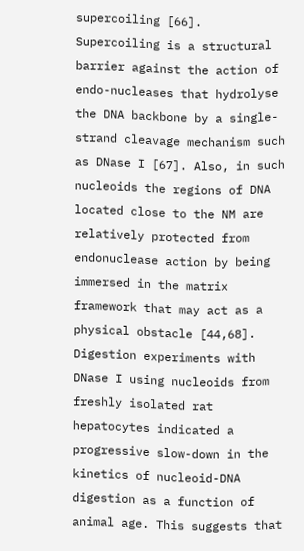supercoiling [66]. Supercoiling is a structural barrier against the action of endo-nucleases that hydrolyse the DNA backbone by a single-strand cleavage mechanism such as DNase I [67]. Also, in such nucleoids the regions of DNA located close to the NM are relatively protected from endonuclease action by being immersed in the matrix framework that may act as a physical obstacle [44,68]. Digestion experiments with DNase I using nucleoids from freshly isolated rat hepatocytes indicated a progressive slow-down in the kinetics of nucleoid-DNA digestion as a function of animal age. This suggests that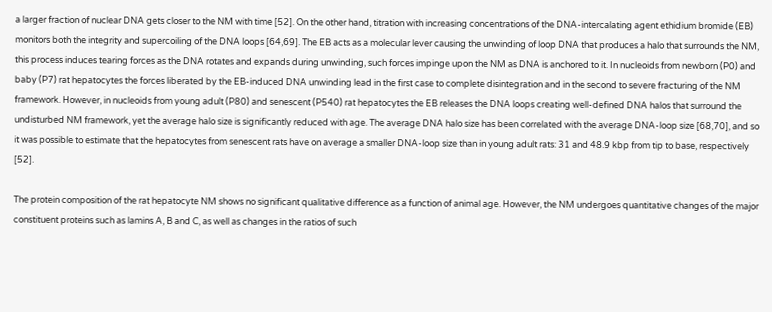a larger fraction of nuclear DNA gets closer to the NM with time [52]. On the other hand, titration with increasing concentrations of the DNA-intercalating agent ethidium bromide (EB) monitors both the integrity and supercoiling of the DNA loops [64,69]. The EB acts as a molecular lever causing the unwinding of loop DNA that produces a halo that surrounds the NM, this process induces tearing forces as the DNA rotates and expands during unwinding, such forces impinge upon the NM as DNA is anchored to it. In nucleoids from newborn (P0) and baby (P7) rat hepatocytes the forces liberated by the EB-induced DNA unwinding lead in the first case to complete disintegration and in the second to severe fracturing of the NM framework. However, in nucleoids from young adult (P80) and senescent (P540) rat hepatocytes the EB releases the DNA loops creating well-defined DNA halos that surround the undisturbed NM framework, yet the average halo size is significantly reduced with age. The average DNA halo size has been correlated with the average DNA-loop size [68,70], and so it was possible to estimate that the hepatocytes from senescent rats have on average a smaller DNA-loop size than in young adult rats: 31 and 48.9 kbp from tip to base, respectively [52].

The protein composition of the rat hepatocyte NM shows no significant qualitative difference as a function of animal age. However, the NM undergoes quantitative changes of the major constituent proteins such as lamins A, B and C, as well as changes in the ratios of such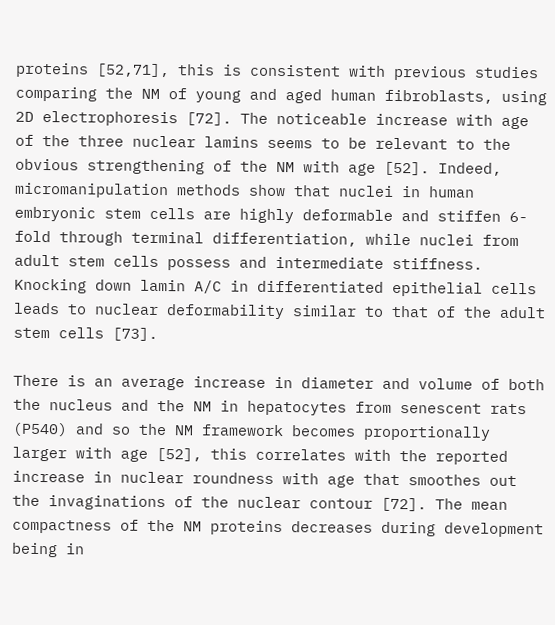proteins [52,71], this is consistent with previous studies comparing the NM of young and aged human fibroblasts, using 2D electrophoresis [72]. The noticeable increase with age of the three nuclear lamins seems to be relevant to the obvious strengthening of the NM with age [52]. Indeed, micromanipulation methods show that nuclei in human embryonic stem cells are highly deformable and stiffen 6-fold through terminal differentiation, while nuclei from adult stem cells possess and intermediate stiffness. Knocking down lamin A/C in differentiated epithelial cells leads to nuclear deformability similar to that of the adult stem cells [73].

There is an average increase in diameter and volume of both the nucleus and the NM in hepatocytes from senescent rats (P540) and so the NM framework becomes proportionally larger with age [52], this correlates with the reported increase in nuclear roundness with age that smoothes out the invaginations of the nuclear contour [72]. The mean compactness of the NM proteins decreases during development being in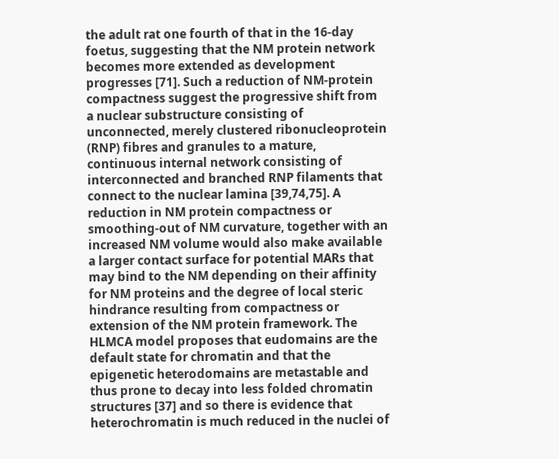the adult rat one fourth of that in the 16-day foetus, suggesting that the NM protein network becomes more extended as development progresses [71]. Such a reduction of NM-protein compactness suggest the progressive shift from a nuclear substructure consisting of unconnected, merely clustered ribonucleoprotein (RNP) fibres and granules to a mature, continuous internal network consisting of interconnected and branched RNP filaments that connect to the nuclear lamina [39,74,75]. A reduction in NM protein compactness or smoothing-out of NM curvature, together with an increased NM volume would also make available a larger contact surface for potential MARs that may bind to the NM depending on their affinity for NM proteins and the degree of local steric hindrance resulting from compactness or extension of the NM protein framework. The HLMCA model proposes that eudomains are the default state for chromatin and that the epigenetic heterodomains are metastable and thus prone to decay into less folded chromatin structures [37] and so there is evidence that heterochromatin is much reduced in the nuclei of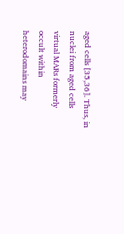aged cells [35,36]. Thus, in nuclei from aged cells virtual MARs formerly occult within heterodomains may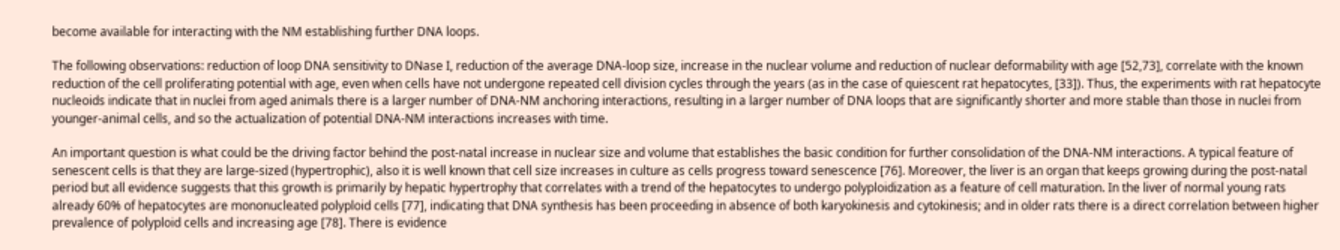become available for interacting with the NM establishing further DNA loops.

The following observations: reduction of loop DNA sensitivity to DNase I, reduction of the average DNA-loop size, increase in the nuclear volume and reduction of nuclear deformability with age [52,73], correlate with the known reduction of the cell proliferating potential with age, even when cells have not undergone repeated cell division cycles through the years (as in the case of quiescent rat hepatocytes, [33]). Thus, the experiments with rat hepatocyte nucleoids indicate that in nuclei from aged animals there is a larger number of DNA-NM anchoring interactions, resulting in a larger number of DNA loops that are significantly shorter and more stable than those in nuclei from younger-animal cells, and so the actualization of potential DNA-NM interactions increases with time.

An important question is what could be the driving factor behind the post-natal increase in nuclear size and volume that establishes the basic condition for further consolidation of the DNA-NM interactions. A typical feature of senescent cells is that they are large-sized (hypertrophic), also it is well known that cell size increases in culture as cells progress toward senescence [76]. Moreover, the liver is an organ that keeps growing during the post-natal period but all evidence suggests that this growth is primarily by hepatic hypertrophy that correlates with a trend of the hepatocytes to undergo polyploidization as a feature of cell maturation. In the liver of normal young rats already 60% of hepatocytes are mononucleated polyploid cells [77], indicating that DNA synthesis has been proceeding in absence of both karyokinesis and cytokinesis; and in older rats there is a direct correlation between higher prevalence of polyploid cells and increasing age [78]. There is evidence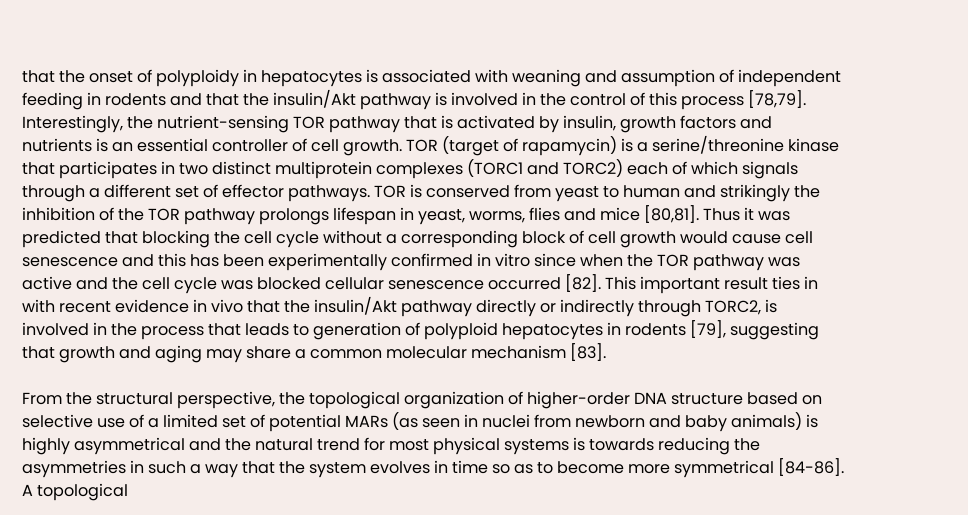that the onset of polyploidy in hepatocytes is associated with weaning and assumption of independent feeding in rodents and that the insulin/Akt pathway is involved in the control of this process [78,79]. Interestingly, the nutrient-sensing TOR pathway that is activated by insulin, growth factors and nutrients is an essential controller of cell growth. TOR (target of rapamycin) is a serine/threonine kinase that participates in two distinct multiprotein complexes (TORC1 and TORC2) each of which signals through a different set of effector pathways. TOR is conserved from yeast to human and strikingly the inhibition of the TOR pathway prolongs lifespan in yeast, worms, flies and mice [80,81]. Thus it was predicted that blocking the cell cycle without a corresponding block of cell growth would cause cell senescence and this has been experimentally confirmed in vitro since when the TOR pathway was active and the cell cycle was blocked cellular senescence occurred [82]. This important result ties in with recent evidence in vivo that the insulin/Akt pathway directly or indirectly through TORC2, is involved in the process that leads to generation of polyploid hepatocytes in rodents [79], suggesting that growth and aging may share a common molecular mechanism [83].

From the structural perspective, the topological organization of higher-order DNA structure based on selective use of a limited set of potential MARs (as seen in nuclei from newborn and baby animals) is highly asymmetrical and the natural trend for most physical systems is towards reducing the asymmetries in such a way that the system evolves in time so as to become more symmetrical [84-86]. A topological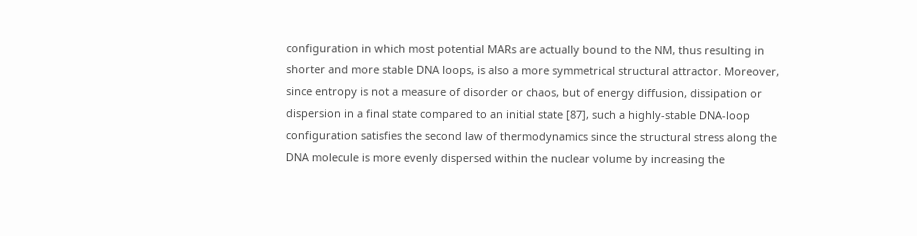configuration in which most potential MARs are actually bound to the NM, thus resulting in shorter and more stable DNA loops, is also a more symmetrical structural attractor. Moreover, since entropy is not a measure of disorder or chaos, but of energy diffusion, dissipation or dispersion in a final state compared to an initial state [87], such a highly-stable DNA-loop configuration satisfies the second law of thermodynamics since the structural stress along the DNA molecule is more evenly dispersed within the nuclear volume by increasing the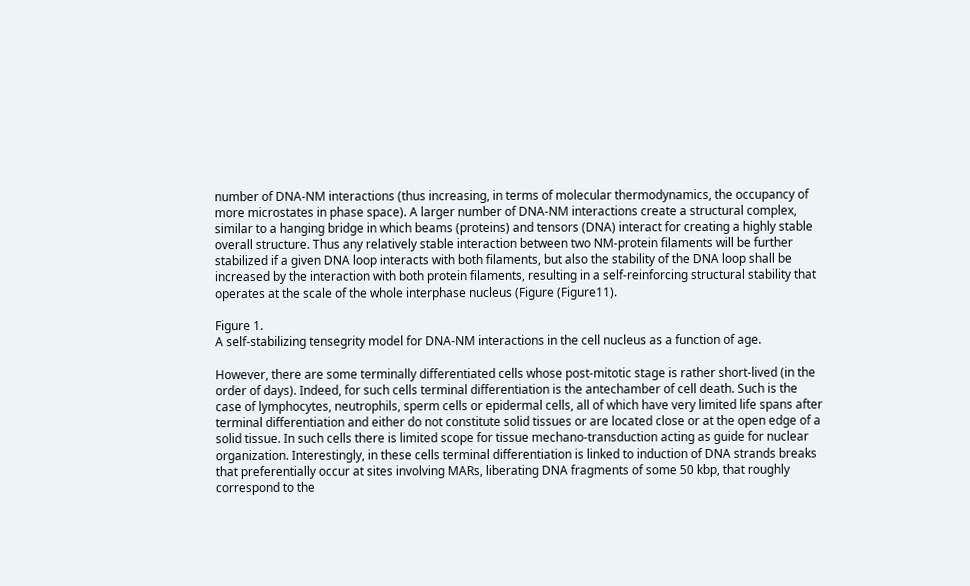number of DNA-NM interactions (thus increasing, in terms of molecular thermodynamics, the occupancy of more microstates in phase space). A larger number of DNA-NM interactions create a structural complex, similar to a hanging bridge in which beams (proteins) and tensors (DNA) interact for creating a highly stable overall structure. Thus any relatively stable interaction between two NM-protein filaments will be further stabilized if a given DNA loop interacts with both filaments, but also the stability of the DNA loop shall be increased by the interaction with both protein filaments, resulting in a self-reinforcing structural stability that operates at the scale of the whole interphase nucleus (Figure (Figure11).

Figure 1.
A self-stabilizing tensegrity model for DNA-NM interactions in the cell nucleus as a function of age.

However, there are some terminally differentiated cells whose post-mitotic stage is rather short-lived (in the order of days). Indeed, for such cells terminal differentiation is the antechamber of cell death. Such is the case of lymphocytes, neutrophils, sperm cells or epidermal cells, all of which have very limited life spans after terminal differentiation and either do not constitute solid tissues or are located close or at the open edge of a solid tissue. In such cells there is limited scope for tissue mechano-transduction acting as guide for nuclear organization. Interestingly, in these cells terminal differentiation is linked to induction of DNA strands breaks that preferentially occur at sites involving MARs, liberating DNA fragments of some 50 kbp, that roughly correspond to the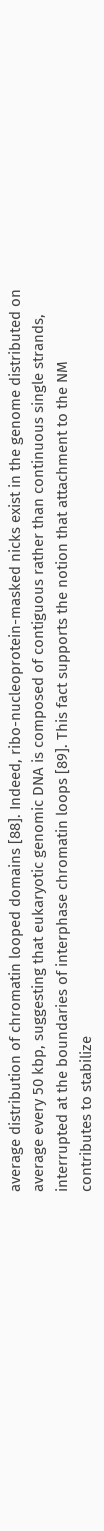average distribution of chromatin looped domains [88]. Indeed, ribo-nucleoprotein-masked nicks exist in the genome distributed on average every 50 kbp, suggesting that eukaryotic genomic DNA is composed of contiguous rather than continuous single strands, interrupted at the boundaries of interphase chromatin loops [89]. This fact supports the notion that attachment to the NM contributes to stabilize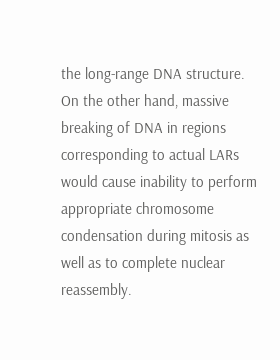the long-range DNA structure. On the other hand, massive breaking of DNA in regions corresponding to actual LARs would cause inability to perform appropriate chromosome condensation during mitosis as well as to complete nuclear reassembly.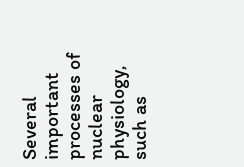Several important processes of nuclear physiology, such as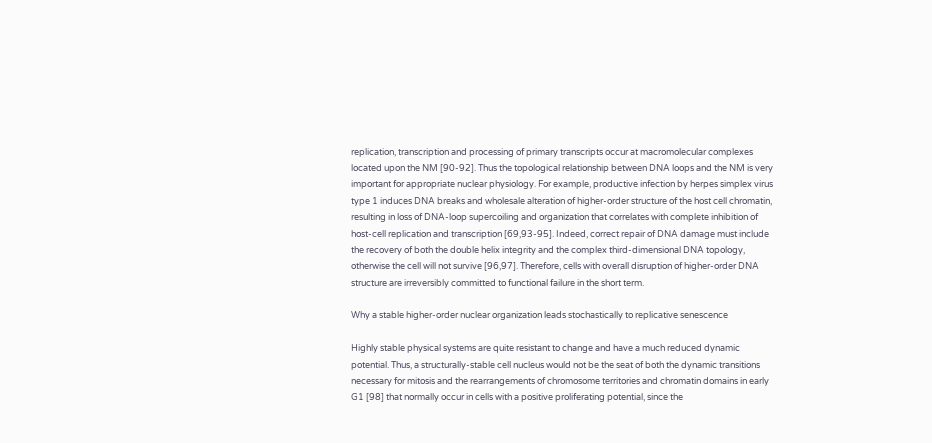replication, transcription and processing of primary transcripts occur at macromolecular complexes located upon the NM [90-92]. Thus the topological relationship between DNA loops and the NM is very important for appropriate nuclear physiology. For example, productive infection by herpes simplex virus type 1 induces DNA breaks and wholesale alteration of higher-order structure of the host cell chromatin, resulting in loss of DNA-loop supercoiling and organization that correlates with complete inhibition of host-cell replication and transcription [69,93-95]. Indeed, correct repair of DNA damage must include the recovery of both the double helix integrity and the complex third-dimensional DNA topology, otherwise the cell will not survive [96,97]. Therefore, cells with overall disruption of higher-order DNA structure are irreversibly committed to functional failure in the short term.

Why a stable higher-order nuclear organization leads stochastically to replicative senescence

Highly stable physical systems are quite resistant to change and have a much reduced dynamic potential. Thus, a structurally-stable cell nucleus would not be the seat of both the dynamic transitions necessary for mitosis and the rearrangements of chromosome territories and chromatin domains in early G1 [98] that normally occur in cells with a positive proliferating potential, since the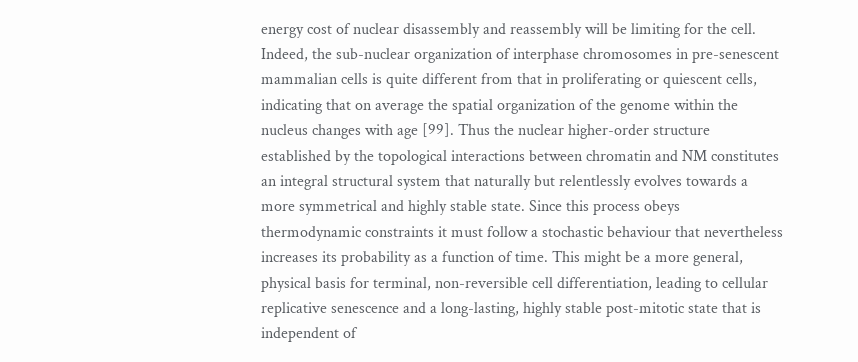energy cost of nuclear disassembly and reassembly will be limiting for the cell. Indeed, the sub-nuclear organization of interphase chromosomes in pre-senescent mammalian cells is quite different from that in proliferating or quiescent cells, indicating that on average the spatial organization of the genome within the nucleus changes with age [99]. Thus the nuclear higher-order structure established by the topological interactions between chromatin and NM constitutes an integral structural system that naturally but relentlessly evolves towards a more symmetrical and highly stable state. Since this process obeys thermodynamic constraints it must follow a stochastic behaviour that nevertheless increases its probability as a function of time. This might be a more general, physical basis for terminal, non-reversible cell differentiation, leading to cellular replicative senescence and a long-lasting, highly stable post-mitotic state that is independent of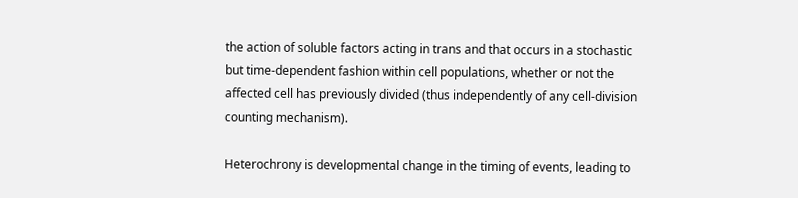the action of soluble factors acting in trans and that occurs in a stochastic but time-dependent fashion within cell populations, whether or not the affected cell has previously divided (thus independently of any cell-division counting mechanism).

Heterochrony is developmental change in the timing of events, leading to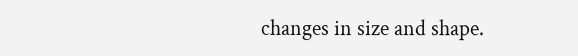changes in size and shape.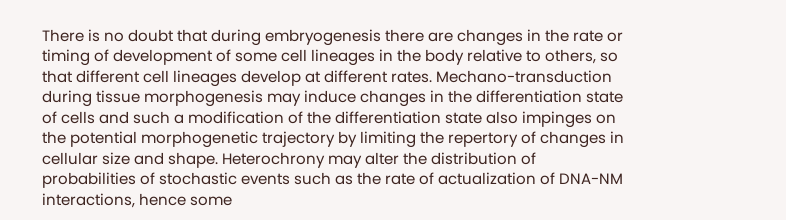There is no doubt that during embryogenesis there are changes in the rate or timing of development of some cell lineages in the body relative to others, so that different cell lineages develop at different rates. Mechano-transduction during tissue morphogenesis may induce changes in the differentiation state of cells and such a modification of the differentiation state also impinges on the potential morphogenetic trajectory by limiting the repertory of changes in cellular size and shape. Heterochrony may alter the distribution of probabilities of stochastic events such as the rate of actualization of DNA-NM interactions, hence some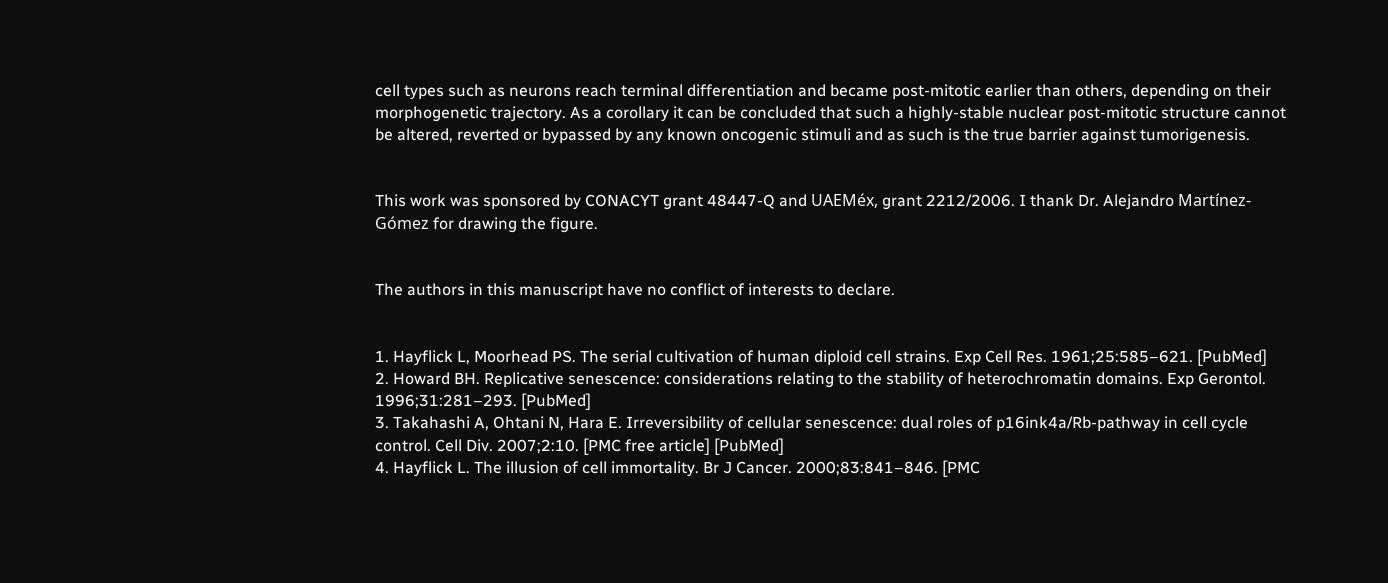cell types such as neurons reach terminal differentiation and became post-mitotic earlier than others, depending on their morphogenetic trajectory. As a corollary it can be concluded that such a highly-stable nuclear post-mitotic structure cannot be altered, reverted or bypassed by any known oncogenic stimuli and as such is the true barrier against tumorigenesis.


This work was sponsored by CONACYT grant 48447-Q and UAEMéx, grant 2212/2006. I thank Dr. Alejandro Martínez-Gómez for drawing the figure.


The authors in this manuscript have no conflict of interests to declare.


1. Hayflick L, Moorhead PS. The serial cultivation of human diploid cell strains. Exp Cell Res. 1961;25:585–621. [PubMed]
2. Howard BH. Replicative senescence: considerations relating to the stability of heterochromatin domains. Exp Gerontol. 1996;31:281–293. [PubMed]
3. Takahashi A, Ohtani N, Hara E. Irreversibility of cellular senescence: dual roles of p16ink4a/Rb-pathway in cell cycle control. Cell Div. 2007;2:10. [PMC free article] [PubMed]
4. Hayflick L. The illusion of cell immortality. Br J Cancer. 2000;83:841–846. [PMC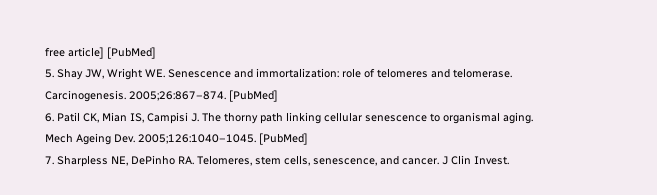free article] [PubMed]
5. Shay JW, Wright WE. Senescence and immortalization: role of telomeres and telomerase. Carcinogenesis. 2005;26:867–874. [PubMed]
6. Patil CK, Mian IS, Campisi J. The thorny path linking cellular senescence to organismal aging. Mech Ageing Dev. 2005;126:1040–1045. [PubMed]
7. Sharpless NE, DePinho RA. Telomeres, stem cells, senescence, and cancer. J Clin Invest.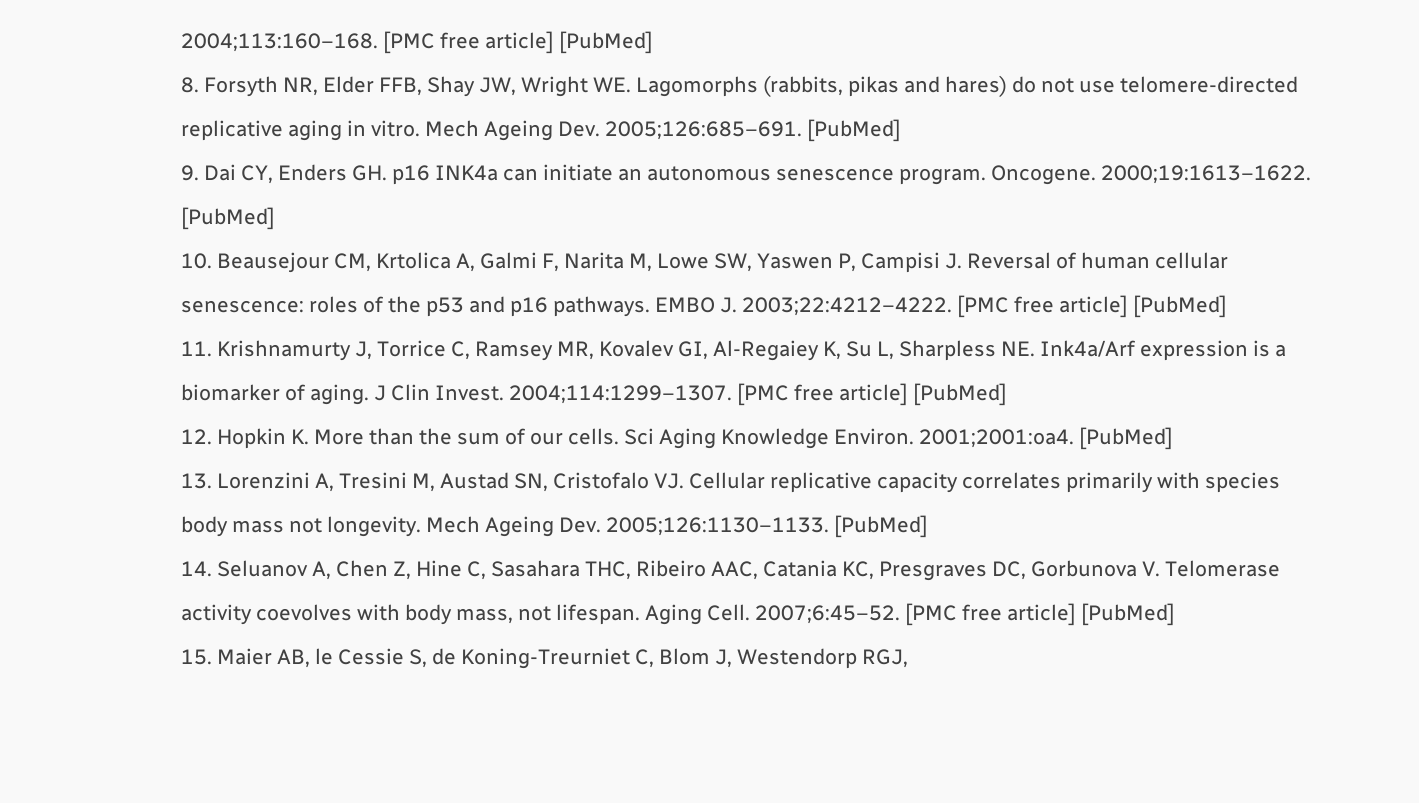2004;113:160–168. [PMC free article] [PubMed]
8. Forsyth NR, Elder FFB, Shay JW, Wright WE. Lagomorphs (rabbits, pikas and hares) do not use telomere-directed replicative aging in vitro. Mech Ageing Dev. 2005;126:685–691. [PubMed]
9. Dai CY, Enders GH. p16 INK4a can initiate an autonomous senescence program. Oncogene. 2000;19:1613–1622. [PubMed]
10. Beausejour CM, Krtolica A, Galmi F, Narita M, Lowe SW, Yaswen P, Campisi J. Reversal of human cellular senescence: roles of the p53 and p16 pathways. EMBO J. 2003;22:4212–4222. [PMC free article] [PubMed]
11. Krishnamurty J, Torrice C, Ramsey MR, Kovalev GI, Al-Regaiey K, Su L, Sharpless NE. Ink4a/Arf expression is a biomarker of aging. J Clin Invest. 2004;114:1299–1307. [PMC free article] [PubMed]
12. Hopkin K. More than the sum of our cells. Sci Aging Knowledge Environ. 2001;2001:oa4. [PubMed]
13. Lorenzini A, Tresini M, Austad SN, Cristofalo VJ. Cellular replicative capacity correlates primarily with species body mass not longevity. Mech Ageing Dev. 2005;126:1130–1133. [PubMed]
14. Seluanov A, Chen Z, Hine C, Sasahara THC, Ribeiro AAC, Catania KC, Presgraves DC, Gorbunova V. Telomerase activity coevolves with body mass, not lifespan. Aging Cell. 2007;6:45–52. [PMC free article] [PubMed]
15. Maier AB, le Cessie S, de Koning-Treurniet C, Blom J, Westendorp RGJ,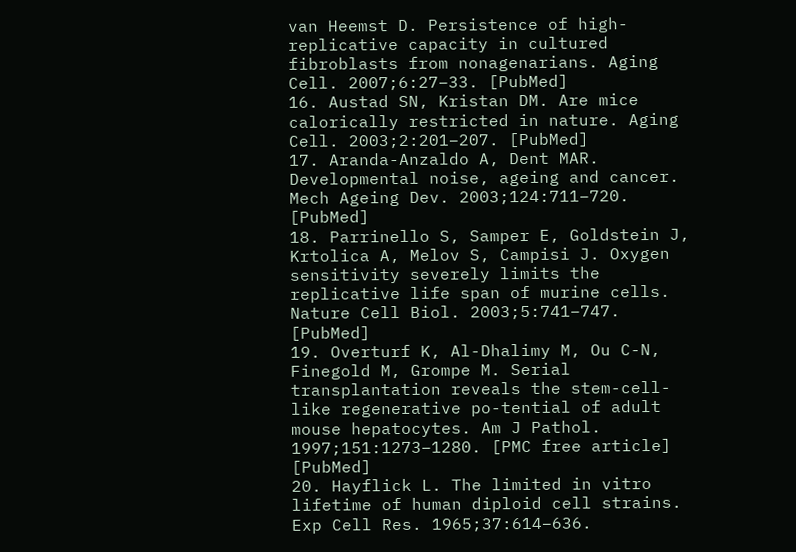van Heemst D. Persistence of high-replicative capacity in cultured fibroblasts from nonagenarians. Aging Cell. 2007;6:27–33. [PubMed]
16. Austad SN, Kristan DM. Are mice calorically restricted in nature. Aging Cell. 2003;2:201–207. [PubMed]
17. Aranda-Anzaldo A, Dent MAR. Developmental noise, ageing and cancer. Mech Ageing Dev. 2003;124:711–720. [PubMed]
18. Parrinello S, Samper E, Goldstein J, Krtolica A, Melov S, Campisi J. Oxygen sensitivity severely limits the replicative life span of murine cells. Nature Cell Biol. 2003;5:741–747. [PubMed]
19. Overturf K, Al-Dhalimy M, Ou C-N, Finegold M, Grompe M. Serial transplantation reveals the stem-cell-like regenerative po-tential of adult mouse hepatocytes. Am J Pathol. 1997;151:1273–1280. [PMC free article] [PubMed]
20. Hayflick L. The limited in vitro lifetime of human diploid cell strains. Exp Cell Res. 1965;37:614–636.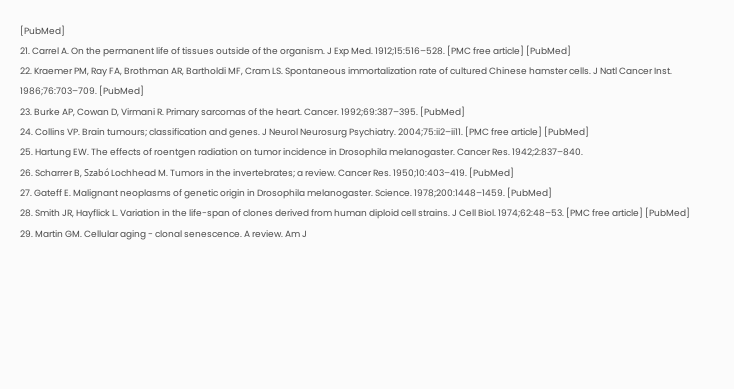[PubMed]
21. Carrel A. On the permanent life of tissues outside of the organism. J Exp Med. 1912;15:516–528. [PMC free article] [PubMed]
22. Kraemer PM, Ray FA, Brothman AR, Bartholdi MF, Cram LS. Spontaneous immortalization rate of cultured Chinese hamster cells. J Natl Cancer Inst. 1986;76:703–709. [PubMed]
23. Burke AP, Cowan D, Virmani R. Primary sarcomas of the heart. Cancer. 1992;69:387–395. [PubMed]
24. Collins VP. Brain tumours; classification and genes. J Neurol Neurosurg Psychiatry. 2004;75:ii2–ii11. [PMC free article] [PubMed]
25. Hartung EW. The effects of roentgen radiation on tumor incidence in Drosophila melanogaster. Cancer Res. 1942;2:837–840.
26. Scharrer B, Szabó Lochhead M. Tumors in the invertebrates; a review. Cancer Res. 1950;10:403–419. [PubMed]
27. Gateff E. Malignant neoplasms of genetic origin in Drosophila melanogaster. Science. 1978;200:1448–1459. [PubMed]
28. Smith JR, Hayflick L. Variation in the life-span of clones derived from human diploid cell strains. J Cell Biol. 1974;62:48–53. [PMC free article] [PubMed]
29. Martin GM. Cellular aging - clonal senescence. A review. Am J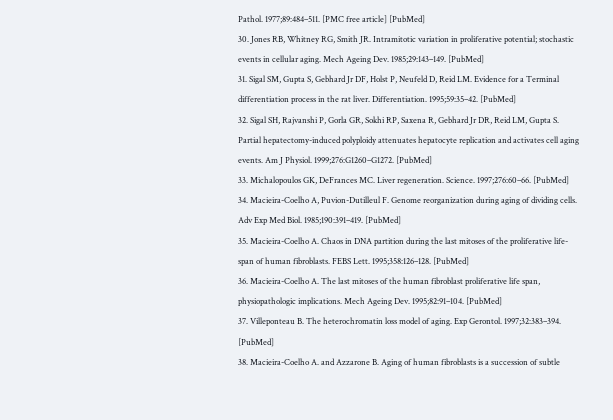Pathol. 1977;89:484–511. [PMC free article] [PubMed]
30. Jones RB, Whitney RG, Smith JR. Intramitotic variation in proliferative potential; stochastic events in cellular aging. Mech Ageing Dev. 1985;29:143–149. [PubMed]
31. Sigal SM, Gupta S, Gebhard Jr DF, Holst P, Neufeld D, Reid LM. Evidence for a Terminal differentiation process in the rat liver. Differentiation. 1995;59:35–42. [PubMed]
32. Sigal SH, Rajvanshi P, Gorla GR, Sokhi RP, Saxena R, Gebhard Jr DR, Reid LM, Gupta S. Partial hepatectomy-induced polyploidy attenuates hepatocyte replication and activates cell aging events. Am J Physiol. 1999;276:G1260–G1272. [PubMed]
33. Michalopoulos GK, DeFrances MC. Liver regeneration. Science. 1997;276:60–66. [PubMed]
34. Macieira-Coelho A, Puvion-Dutilleul F. Genome reorganization during aging of dividing cells. Adv Exp Med Biol. 1985;190:391–419. [PubMed]
35. Macieira-Coelho A. Chaos in DNA partition during the last mitoses of the proliferative life-span of human fibroblasts. FEBS Lett. 1995;358:126–128. [PubMed]
36. Macieira-Coelho A. The last mitoses of the human fibroblast proliferative life span, physiopathologic implications. Mech Ageing Dev. 1995;82:91–104. [PubMed]
37. Villeponteau B. The heterochromatin loss model of aging. Exp Gerontol. 1997;32:383–394. [PubMed]
38. Macieira-Coelho A. and Azzarone B. Aging of human fibroblasts is a succession of subtle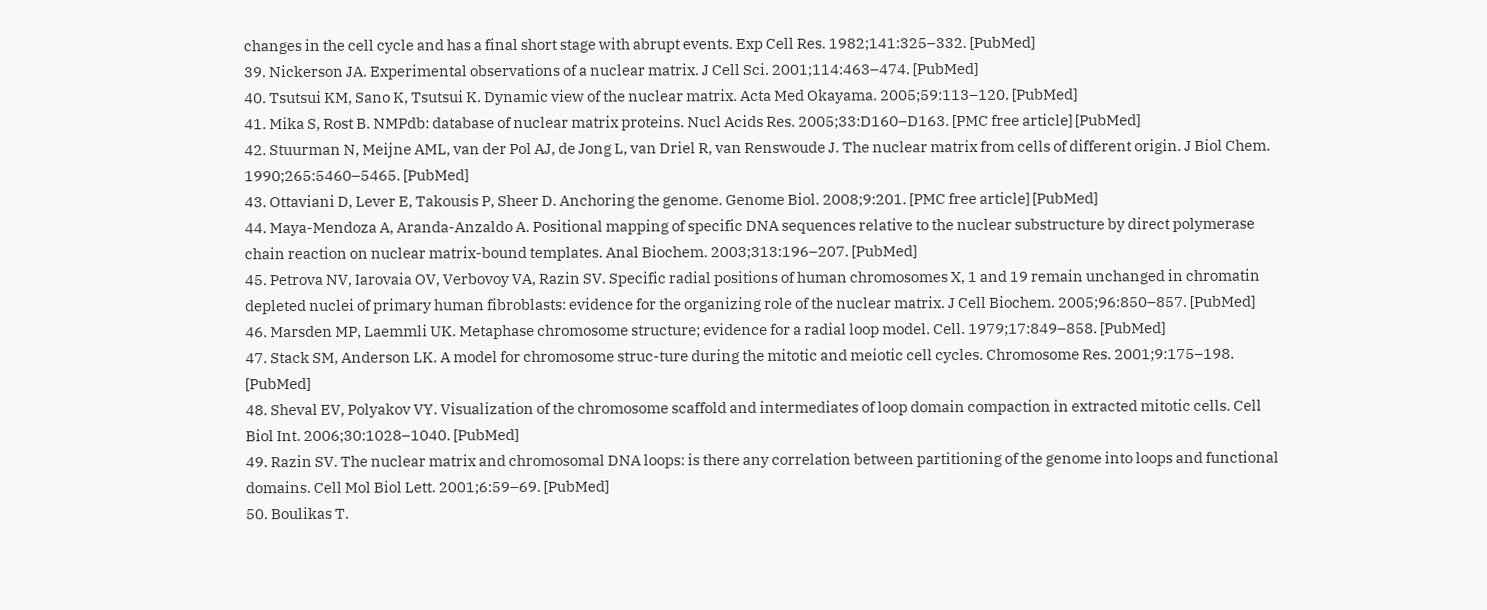changes in the cell cycle and has a final short stage with abrupt events. Exp Cell Res. 1982;141:325–332. [PubMed]
39. Nickerson JA. Experimental observations of a nuclear matrix. J Cell Sci. 2001;114:463–474. [PubMed]
40. Tsutsui KM, Sano K, Tsutsui K. Dynamic view of the nuclear matrix. Acta Med Okayama. 2005;59:113–120. [PubMed]
41. Mika S, Rost B. NMPdb: database of nuclear matrix proteins. Nucl Acids Res. 2005;33:D160–D163. [PMC free article] [PubMed]
42. Stuurman N, Meijne AML, van der Pol AJ, de Jong L, van Driel R, van Renswoude J. The nuclear matrix from cells of different origin. J Biol Chem. 1990;265:5460–5465. [PubMed]
43. Ottaviani D, Lever E, Takousis P, Sheer D. Anchoring the genome. Genome Biol. 2008;9:201. [PMC free article] [PubMed]
44. Maya-Mendoza A, Aranda-Anzaldo A. Positional mapping of specific DNA sequences relative to the nuclear substructure by direct polymerase chain reaction on nuclear matrix-bound templates. Anal Biochem. 2003;313:196–207. [PubMed]
45. Petrova NV, Iarovaia OV, Verbovoy VA, Razin SV. Specific radial positions of human chromosomes X, 1 and 19 remain unchanged in chromatin depleted nuclei of primary human fibroblasts: evidence for the organizing role of the nuclear matrix. J Cell Biochem. 2005;96:850–857. [PubMed]
46. Marsden MP, Laemmli UK. Metaphase chromosome structure; evidence for a radial loop model. Cell. 1979;17:849–858. [PubMed]
47. Stack SM, Anderson LK. A model for chromosome struc-ture during the mitotic and meiotic cell cycles. Chromosome Res. 2001;9:175–198. [PubMed]
48. Sheval EV, Polyakov VY. Visualization of the chromosome scaffold and intermediates of loop domain compaction in extracted mitotic cells. Cell Biol Int. 2006;30:1028–1040. [PubMed]
49. Razin SV. The nuclear matrix and chromosomal DNA loops: is there any correlation between partitioning of the genome into loops and functional domains. Cell Mol Biol Lett. 2001;6:59–69. [PubMed]
50. Boulikas T.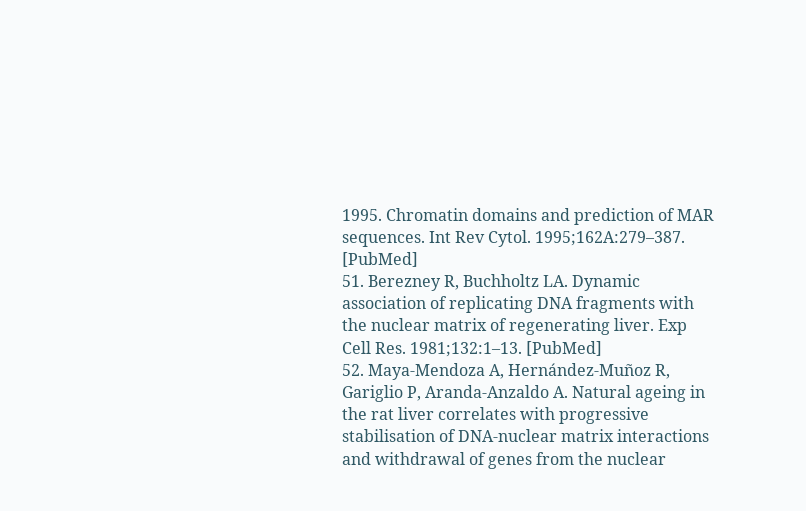1995. Chromatin domains and prediction of MAR sequences. Int Rev Cytol. 1995;162A:279–387. [PubMed]
51. Berezney R, Buchholtz LA. Dynamic association of replicating DNA fragments with the nuclear matrix of regenerating liver. Exp Cell Res. 1981;132:1–13. [PubMed]
52. Maya-Mendoza A, Hernández-Muñoz R, Gariglio P, Aranda-Anzaldo A. Natural ageing in the rat liver correlates with progressive stabilisation of DNA-nuclear matrix interactions and withdrawal of genes from the nuclear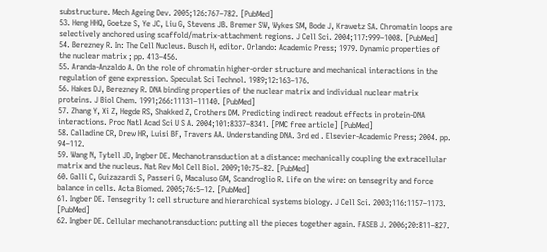substructure. Mech Ageing Dev. 2005;126:767–782. [PubMed]
53. Heng HHQ, Goetze S, Ye JC, Liu G, Stevens JB. Bremer SW, Wykes SM, Bode J, Krawetz SA. Chromatin loops are selectively anchored using scaffold/matrix-attachment regions. J Cell Sci. 2004;117:999–1008. [PubMed]
54. Berezney R. In: The Cell Nucleus. Busch H, editor. Orlando: Academic Press; 1979. Dynamic properties of the nuclear matrix ; pp. 413–456.
55. Aranda-Anzaldo A. On the role of chromatin higher-order structure and mechanical interactions in the regulation of gene expression. Speculat Sci Technol. 1989;12:163–176.
56. Hakes DJ, Berezney R. DNA binding properties of the nuclear matrix and individual nuclear matrix proteins. J Biol Chem. 1991;266:11131–11140. [PubMed]
57. Zhang Y, Xi Z, Hegde RS, Shakked Z, Crothers DM. Predicting indirect readout effects in protein-DNA interactions. Proc Natl Acad Sci U S A. 2004;101:8337–8341. [PMC free article] [PubMed]
58. Calladine CR, Drew HR, Luisi BF, Travers AA. Understanding DNA. 3rd ed . Elsevier-Academic Press; 2004. pp. 94–112.
59. Wang N, Tytell JD, Ingber DE. Mechanotransduction at a distance: mechanically coupling the extracellular matrix and the nucleus. Nat Rev Mol Cell Biol. 2009;10:75–82. [PubMed]
60. Galli C, Guizazardi S, Passeri G, Macaluso GM, Scandroglio R. Life on the wire: on tensegrity and force balance in cells. Acta Biomed. 2005;76:5–12. [PubMed]
61. Ingber DE. Tensegrity 1: cell structure and hierarchical systems biology. J Cell Sci. 2003;116:1157–1173. [PubMed]
62. Ingber DE. Cellular mechanotransduction: putting all the pieces together again. FASEB J. 2006;20:811–827.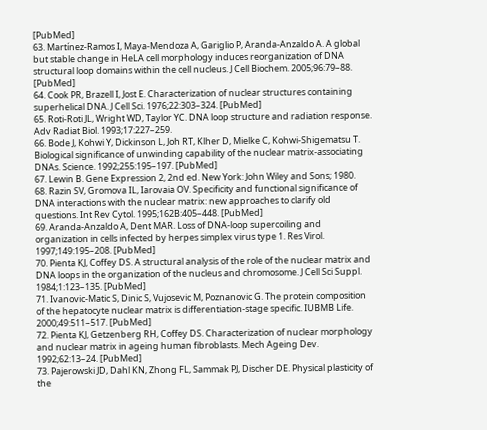[PubMed]
63. Martínez-Ramos I, Maya-Mendoza A, Gariglio P, Aranda-Anzaldo A. A global but stable change in HeLA cell morphology induces reorganization of DNA structural loop domains within the cell nucleus. J Cell Biochem. 2005;96:79–88. [PubMed]
64. Cook PR, Brazell I, Jost E. Characterization of nuclear structures containing superhelical DNA. J Cell Sci. 1976;22:303–324. [PubMed]
65. Roti-Roti JL, Wright WD, Taylor YC. DNA loop structure and radiation response. Adv Radiat Biol. 1993;17:227–259.
66. Bode J, Kohwi Y, Dickinson L, Joh RT, Klher D, Mielke C, Kohwi-Shigematsu T. Biological significance of unwinding capability of the nuclear matrix-associating DNAs. Science. 1992;255:195–197. [PubMed]
67. Lewin B. Gene Expression 2, 2nd ed. New York: John Wiley and Sons; 1980.
68. Razin SV, Gromova IL, Iarovaia OV. Specificity and functional significance of DNA interactions with the nuclear matrix: new approaches to clarify old questions. Int Rev Cytol. 1995;162B:405–448. [PubMed]
69. Aranda-Anzaldo A, Dent MAR. Loss of DNA-loop supercoiling and organization in cells infected by herpes simplex virus type 1. Res Virol. 1997;149:195–208. [PubMed]
70. Pienta KJ, Coffey DS. A structural analysis of the role of the nuclear matrix and DNA loops in the organization of the nucleus and chromosome. J Cell Sci Suppl. 1984;1:123–135. [PubMed]
71. Ivanovic-Matic S, Dinic S, Vujosevic M, Poznanovic G. The protein composition of the hepatocyte nuclear matrix is differentiation-stage specific. IUBMB Life. 2000;49:511–517. [PubMed]
72. Pienta KJ, Getzenberg RH, Coffey DS. Characterization of nuclear morphology and nuclear matrix in ageing human fibroblasts. Mech Ageing Dev. 1992;62:13–24. [PubMed]
73. Pajerowski JD, Dahl KN, Zhong FL, Sammak PJ, Discher DE. Physical plasticity of the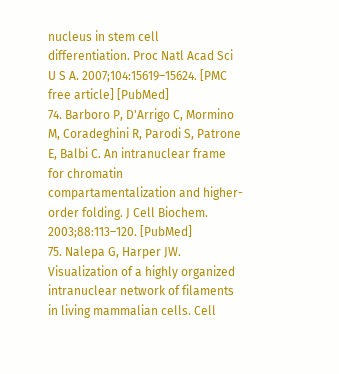nucleus in stem cell differentiation. Proc Natl Acad Sci U S A. 2007;104:15619–15624. [PMC free article] [PubMed]
74. Barboro P, D'Arrigo C, Mormino M, Coradeghini R, Parodi S, Patrone E, Balbi C. An intranuclear frame for chromatin compartamentalization and higher-order folding. J Cell Biochem. 2003;88:113–120. [PubMed]
75. Nalepa G, Harper JW. Visualization of a highly organized intranuclear network of filaments in living mammalian cells. Cell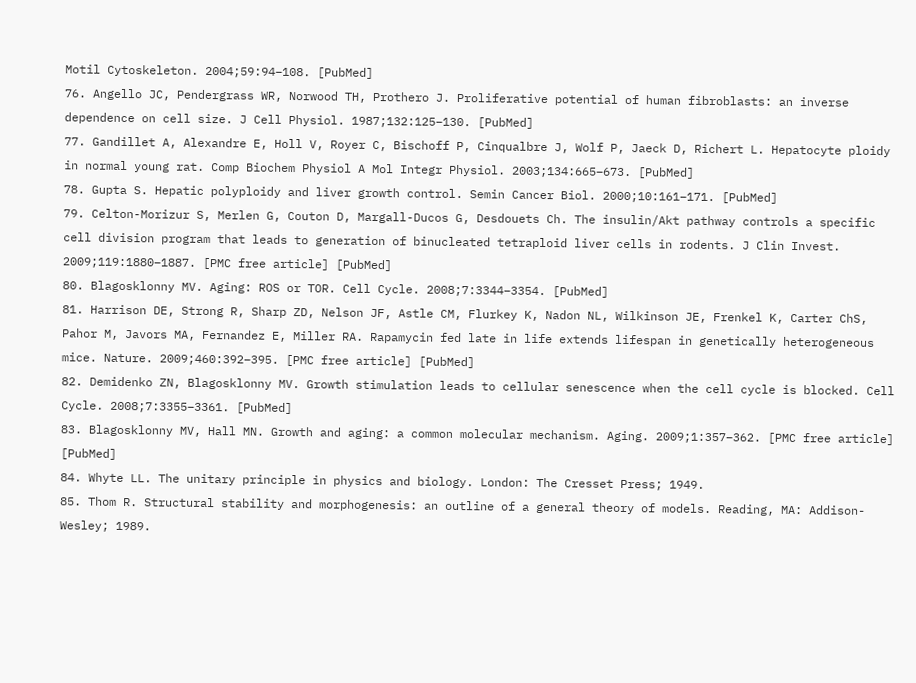Motil Cytoskeleton. 2004;59:94–108. [PubMed]
76. Angello JC, Pendergrass WR, Norwood TH, Prothero J. Proliferative potential of human fibroblasts: an inverse dependence on cell size. J Cell Physiol. 1987;132:125–130. [PubMed]
77. Gandillet A, Alexandre E, Holl V, Royer C, Bischoff P, Cinqualbre J, Wolf P, Jaeck D, Richert L. Hepatocyte ploidy in normal young rat. Comp Biochem Physiol A Mol Integr Physiol. 2003;134:665–673. [PubMed]
78. Gupta S. Hepatic polyploidy and liver growth control. Semin Cancer Biol. 2000;10:161–171. [PubMed]
79. Celton-Morizur S, Merlen G, Couton D, Margall-Ducos G, Desdouets Ch. The insulin/Akt pathway controls a specific cell division program that leads to generation of binucleated tetraploid liver cells in rodents. J Clin Invest. 2009;119:1880–1887. [PMC free article] [PubMed]
80. Blagosklonny MV. Aging: ROS or TOR. Cell Cycle. 2008;7:3344–3354. [PubMed]
81. Harrison DE, Strong R, Sharp ZD, Nelson JF, Astle CM, Flurkey K, Nadon NL, Wilkinson JE, Frenkel K, Carter ChS, Pahor M, Javors MA, Fernandez E, Miller RA. Rapamycin fed late in life extends lifespan in genetically heterogeneous mice. Nature. 2009;460:392–395. [PMC free article] [PubMed]
82. Demidenko ZN, Blagosklonny MV. Growth stimulation leads to cellular senescence when the cell cycle is blocked. Cell Cycle. 2008;7:3355–3361. [PubMed]
83. Blagosklonny MV, Hall MN. Growth and aging: a common molecular mechanism. Aging. 2009;1:357–362. [PMC free article] [PubMed]
84. Whyte LL. The unitary principle in physics and biology. London: The Cresset Press; 1949.
85. Thom R. Structural stability and morphogenesis: an outline of a general theory of models. Reading, MA: Addison-Wesley; 1989.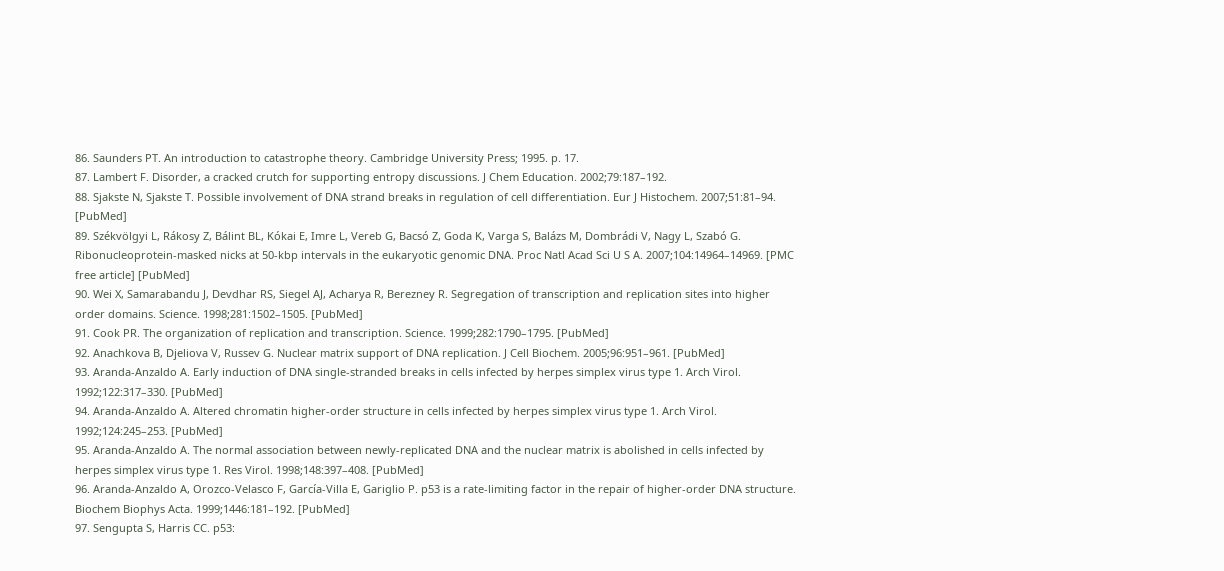86. Saunders PT. An introduction to catastrophe theory. Cambridge University Press; 1995. p. 17.
87. Lambert F. Disorder, a cracked crutch for supporting entropy discussions. J Chem Education. 2002;79:187–192.
88. Sjakste N, Sjakste T. Possible involvement of DNA strand breaks in regulation of cell differentiation. Eur J Histochem. 2007;51:81–94. [PubMed]
89. Székvölgyi L, Rákosy Z, Bálint BL, Kókai E, Imre L, Vereb G, Bacsó Z, Goda K, Varga S, Balázs M, Dombrádi V, Nagy L, Szabó G. Ribonucleoprotein-masked nicks at 50-kbp intervals in the eukaryotic genomic DNA. Proc Natl Acad Sci U S A. 2007;104:14964–14969. [PMC free article] [PubMed]
90. Wei X, Samarabandu J, Devdhar RS, Siegel AJ, Acharya R, Berezney R. Segregation of transcription and replication sites into higher order domains. Science. 1998;281:1502–1505. [PubMed]
91. Cook PR. The organization of replication and transcription. Science. 1999;282:1790–1795. [PubMed]
92. Anachkova B, Djeliova V, Russev G. Nuclear matrix support of DNA replication. J Cell Biochem. 2005;96:951–961. [PubMed]
93. Aranda-Anzaldo A. Early induction of DNA single-stranded breaks in cells infected by herpes simplex virus type 1. Arch Virol. 1992;122:317–330. [PubMed]
94. Aranda-Anzaldo A. Altered chromatin higher-order structure in cells infected by herpes simplex virus type 1. Arch Virol. 1992;124:245–253. [PubMed]
95. Aranda-Anzaldo A. The normal association between newly-replicated DNA and the nuclear matrix is abolished in cells infected by herpes simplex virus type 1. Res Virol. 1998;148:397–408. [PubMed]
96. Aranda-Anzaldo A, Orozco-Velasco F, García-Villa E, Gariglio P. p53 is a rate-limiting factor in the repair of higher-order DNA structure. Biochem Biophys Acta. 1999;1446:181–192. [PubMed]
97. Sengupta S, Harris CC. p53: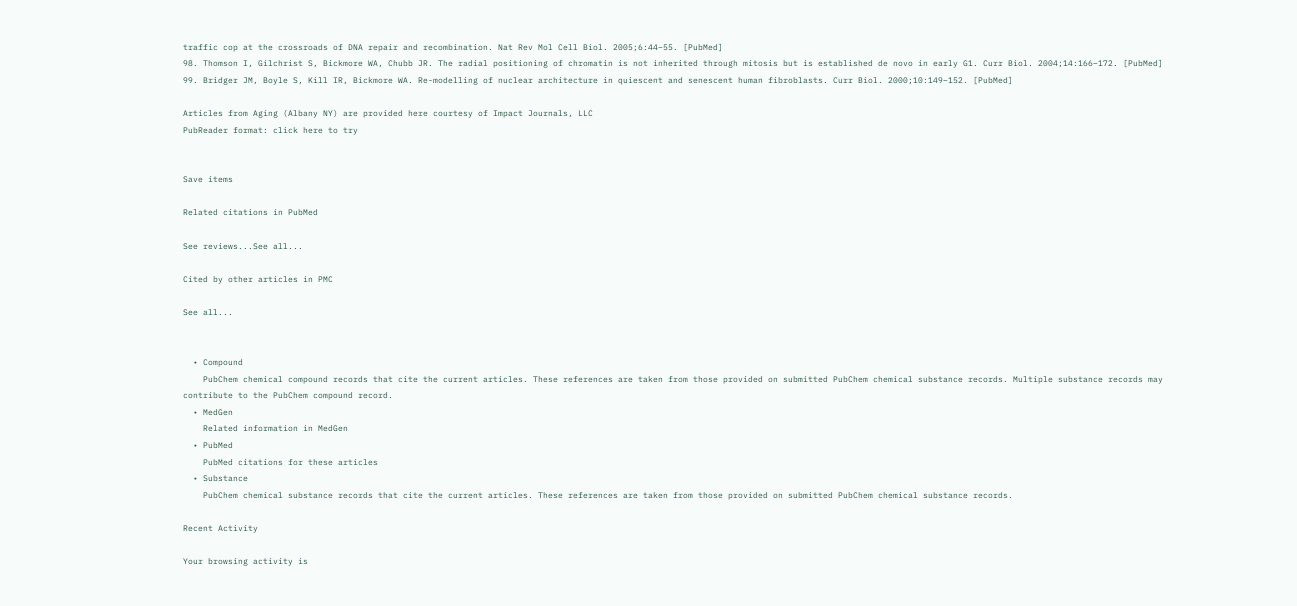traffic cop at the crossroads of DNA repair and recombination. Nat Rev Mol Cell Biol. 2005;6:44–55. [PubMed]
98. Thomson I, Gilchrist S, Bickmore WA, Chubb JR. The radial positioning of chromatin is not inherited through mitosis but is established de novo in early G1. Curr Biol. 2004;14:166–172. [PubMed]
99. Bridger JM, Boyle S, Kill IR, Bickmore WA. Re-modelling of nuclear architecture in quiescent and senescent human fibroblasts. Curr Biol. 2000;10:149–152. [PubMed]

Articles from Aging (Albany NY) are provided here courtesy of Impact Journals, LLC
PubReader format: click here to try


Save items

Related citations in PubMed

See reviews...See all...

Cited by other articles in PMC

See all...


  • Compound
    PubChem chemical compound records that cite the current articles. These references are taken from those provided on submitted PubChem chemical substance records. Multiple substance records may contribute to the PubChem compound record.
  • MedGen
    Related information in MedGen
  • PubMed
    PubMed citations for these articles
  • Substance
    PubChem chemical substance records that cite the current articles. These references are taken from those provided on submitted PubChem chemical substance records.

Recent Activity

Your browsing activity is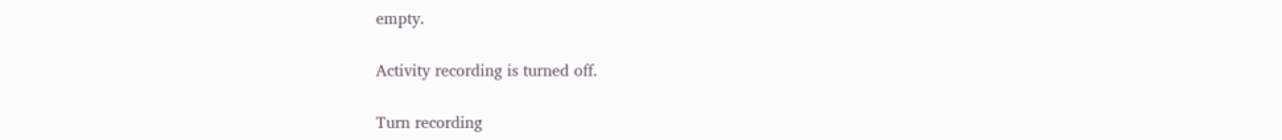empty.

Activity recording is turned off.

Turn recording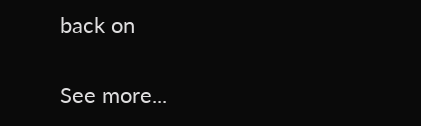back on

See more...